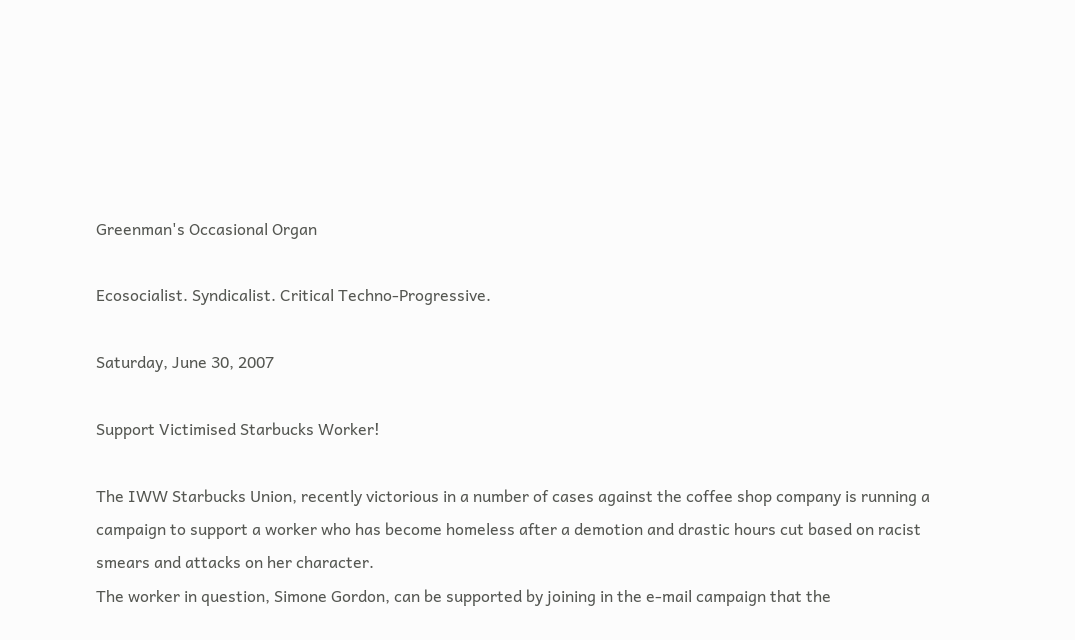Greenman's Occasional Organ

Ecosocialist. Syndicalist. Critical Techno-Progressive.

Saturday, June 30, 2007

Support Victimised Starbucks Worker!

The IWW Starbucks Union, recently victorious in a number of cases against the coffee shop company is running a campaign to support a worker who has become homeless after a demotion and drastic hours cut based on racist smears and attacks on her character.
The worker in question, Simone Gordon, can be supported by joining in the e-mail campaign that the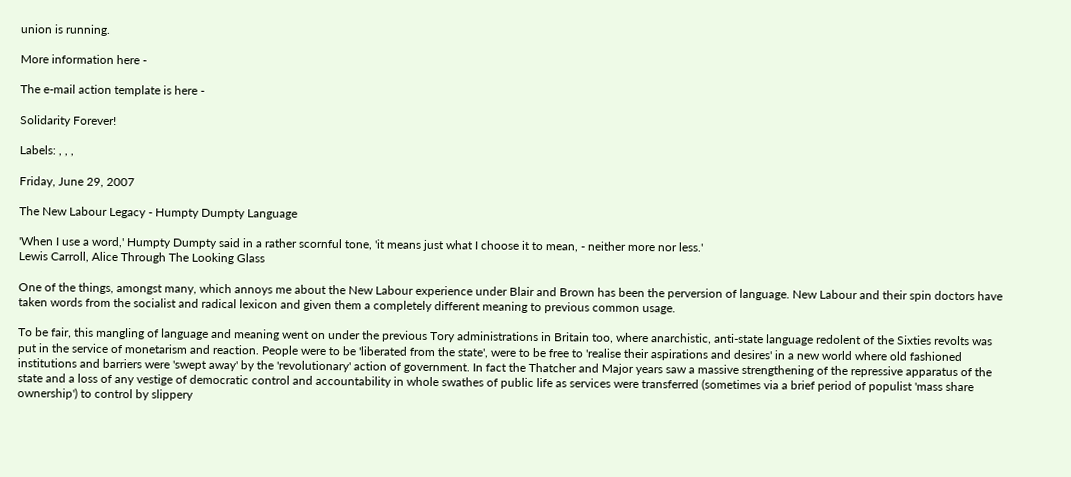union is running.

More information here -

The e-mail action template is here -

Solidarity Forever!

Labels: , , ,

Friday, June 29, 2007

The New Labour Legacy - Humpty Dumpty Language

'When I use a word,' Humpty Dumpty said in a rather scornful tone, 'it means just what I choose it to mean, - neither more nor less.'
Lewis Carroll, Alice Through The Looking Glass

One of the things, amongst many, which annoys me about the New Labour experience under Blair and Brown has been the perversion of language. New Labour and their spin doctors have taken words from the socialist and radical lexicon and given them a completely different meaning to previous common usage.

To be fair, this mangling of language and meaning went on under the previous Tory administrations in Britain too, where anarchistic, anti-state language redolent of the Sixties revolts was put in the service of monetarism and reaction. People were to be 'liberated from the state', were to be free to 'realise their aspirations and desires' in a new world where old fashioned institutions and barriers were 'swept away' by the 'revolutionary' action of government. In fact the Thatcher and Major years saw a massive strengthening of the repressive apparatus of the state and a loss of any vestige of democratic control and accountability in whole swathes of public life as services were transferred (sometimes via a brief period of populist 'mass share ownership') to control by slippery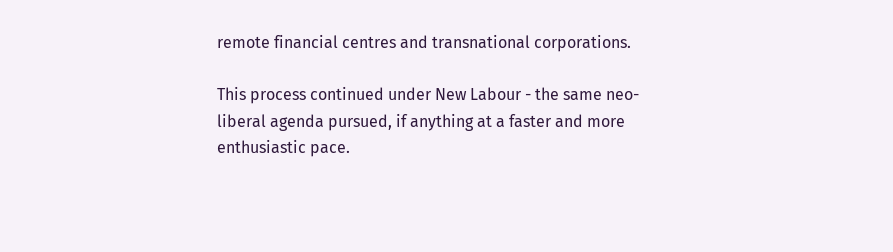remote financial centres and transnational corporations.

This process continued under New Labour - the same neo-liberal agenda pursued, if anything at a faster and more enthusiastic pace.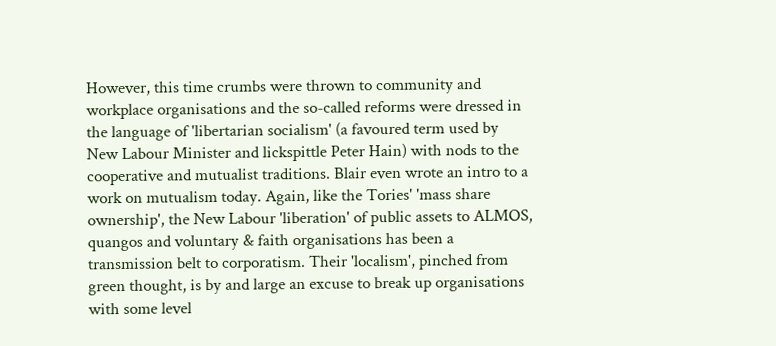However, this time crumbs were thrown to community and workplace organisations and the so-called reforms were dressed in the language of 'libertarian socialism' (a favoured term used by New Labour Minister and lickspittle Peter Hain) with nods to the cooperative and mutualist traditions. Blair even wrote an intro to a work on mutualism today. Again, like the Tories' 'mass share ownership', the New Labour 'liberation' of public assets to ALMOS, quangos and voluntary & faith organisations has been a transmission belt to corporatism. Their 'localism', pinched from green thought, is by and large an excuse to break up organisations with some level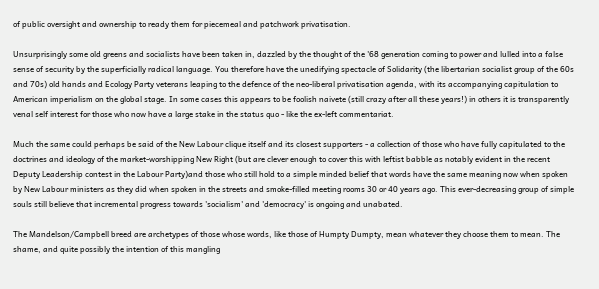of public oversight and ownership to ready them for piecemeal and patchwork privatisation.

Unsurprisingly some old greens and socialists have been taken in, dazzled by the thought of the '68 generation coming to power and lulled into a false sense of security by the superficially radical language. You therefore have the unedifying spectacle of Solidarity (the libertarian socialist group of the 60s and 70s) old hands and Ecology Party veterans leaping to the defence of the neo-liberal privatisation agenda, with its accompanying capitulation to American imperialism on the global stage. In some cases this appears to be foolish naivete (still crazy after all these years!) in others it is transparently venal self interest for those who now have a large stake in the status quo - like the ex-left commentariat.

Much the same could perhaps be said of the New Labour clique itself and its closest supporters - a collection of those who have fully capitulated to the doctrines and ideology of the market-worshipping New Right (but are clever enough to cover this with leftist babble as notably evident in the recent Deputy Leadership contest in the Labour Party)and those who still hold to a simple minded belief that words have the same meaning now when spoken by New Labour ministers as they did when spoken in the streets and smoke-filled meeting rooms 30 or 40 years ago. This ever-decreasing group of simple souls still believe that incremental progress towards 'socialism' and 'democracy' is ongoing and unabated.

The Mandelson/Campbell breed are archetypes of those whose words, like those of Humpty Dumpty, mean whatever they choose them to mean. The shame, and quite possibly the intention of this mangling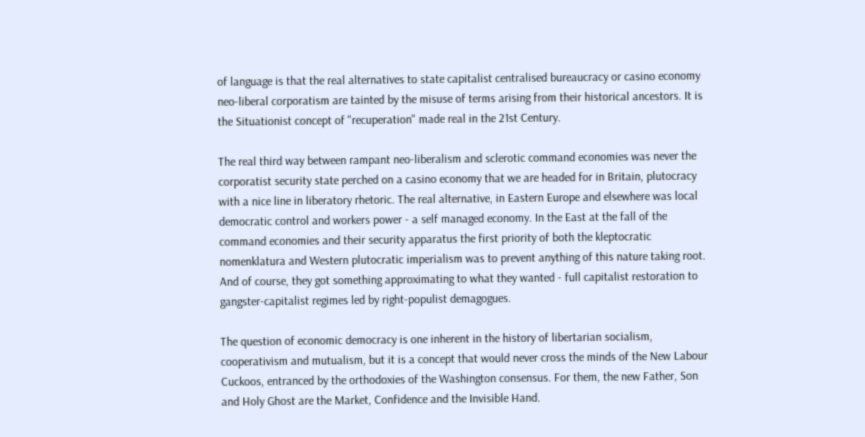of language is that the real alternatives to state capitalist centralised bureaucracy or casino economy neo-liberal corporatism are tainted by the misuse of terms arising from their historical ancestors. It is the Situationist concept of "recuperation" made real in the 21st Century.

The real third way between rampant neo-liberalism and sclerotic command economies was never the corporatist security state perched on a casino economy that we are headed for in Britain, plutocracy with a nice line in liberatory rhetoric. The real alternative, in Eastern Europe and elsewhere was local democratic control and workers power - a self managed economy. In the East at the fall of the command economies and their security apparatus the first priority of both the kleptocratic nomenklatura and Western plutocratic imperialism was to prevent anything of this nature taking root. And of course, they got something approximating to what they wanted - full capitalist restoration to gangster-capitalist regimes led by right-populist demagogues.

The question of economic democracy is one inherent in the history of libertarian socialism, cooperativism and mutualism, but it is a concept that would never cross the minds of the New Labour Cuckoos, entranced by the orthodoxies of the Washington consensus. For them, the new Father, Son and Holy Ghost are the Market, Confidence and the Invisible Hand.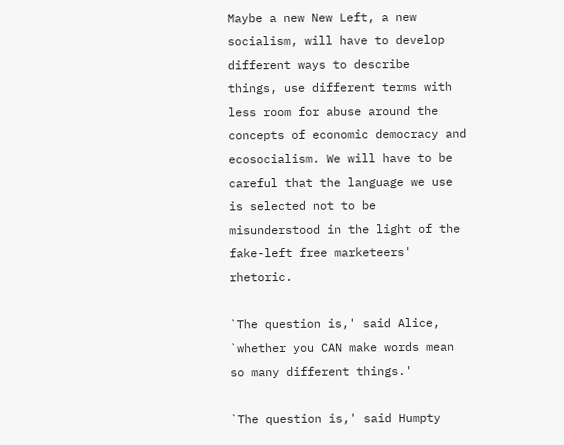Maybe a new New Left, a new socialism, will have to develop different ways to describe
things, use different terms with less room for abuse around the concepts of economic democracy and ecosocialism. We will have to be careful that the language we use is selected not to be misunderstood in the light of the fake-left free marketeers' rhetoric.

`The question is,' said Alice, `whether you CAN make words mean so many different things.'

`The question is,' said Humpty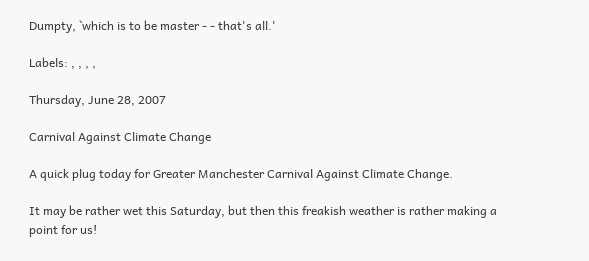Dumpty, `which is to be master - - that's all.'

Labels: , , , ,

Thursday, June 28, 2007

Carnival Against Climate Change

A quick plug today for Greater Manchester Carnival Against Climate Change.

It may be rather wet this Saturday, but then this freakish weather is rather making a point for us!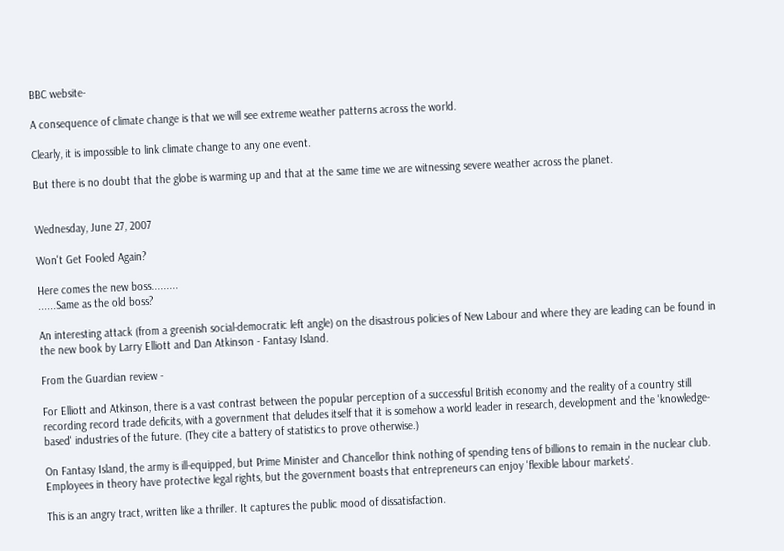BBC website-

A consequence of climate change is that we will see extreme weather patterns across the world.

Clearly, it is impossible to link climate change to any one event.

But there is no doubt that the globe is warming up and that at the same time we are witnessing severe weather across the planet.


Wednesday, June 27, 2007

Won't Get Fooled Again?

Here comes the new boss.........
......Same as the old boss?

An interesting attack (from a greenish social-democratic left angle) on the disastrous policies of New Labour and where they are leading can be found in the new book by Larry Elliott and Dan Atkinson - Fantasy Island.

From the Guardian review -

For Elliott and Atkinson, there is a vast contrast between the popular perception of a successful British economy and the reality of a country still recording record trade deficits, with a government that deludes itself that it is somehow a world leader in research, development and the 'knowledge-based' industries of the future. (They cite a battery of statistics to prove otherwise.)

On Fantasy Island, the army is ill-equipped, but Prime Minister and Chancellor think nothing of spending tens of billions to remain in the nuclear club. Employees in theory have protective legal rights, but the government boasts that entrepreneurs can enjoy 'flexible labour markets'.

This is an angry tract, written like a thriller. It captures the public mood of dissatisfaction.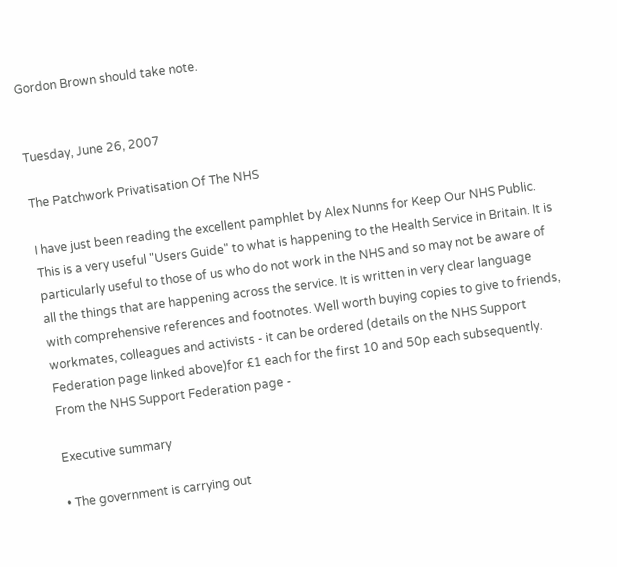Gordon Brown should take note.


Tuesday, June 26, 2007

The Patchwork Privatisation Of The NHS

I have just been reading the excellent pamphlet by Alex Nunns for Keep Our NHS Public. This is a very useful "Users Guide" to what is happening to the Health Service in Britain. It is particularly useful to those of us who do not work in the NHS and so may not be aware of all the things that are happening across the service. It is written in very clear language with comprehensive references and footnotes. Well worth buying copies to give to friends, workmates, colleagues and activists - it can be ordered (details on the NHS Support Federation page linked above)for £1 each for the first 10 and 50p each subsequently.
From the NHS Support Federation page -

Executive summary

• The government is carrying out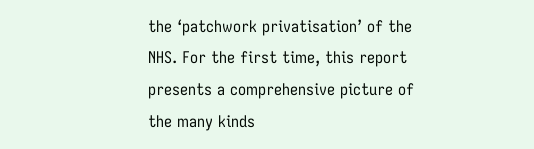the ‘patchwork privatisation’ of the NHS. For the first time, this report presents a comprehensive picture of the many kinds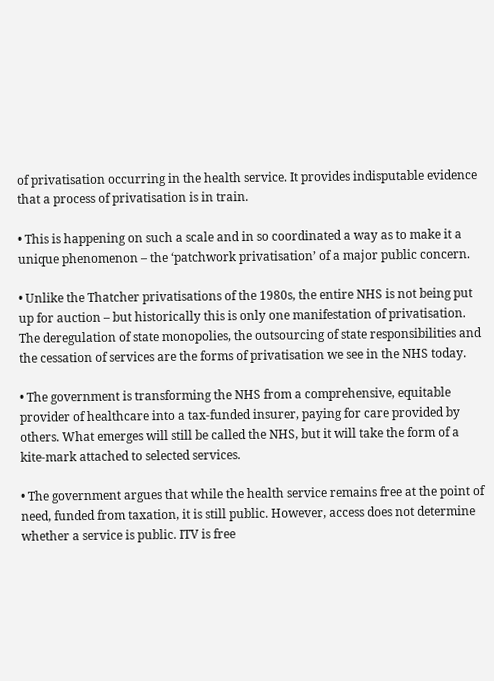of privatisation occurring in the health service. It provides indisputable evidence that a process of privatisation is in train.

• This is happening on such a scale and in so coordinated a way as to make it a unique phenomenon – the ‘patchwork privatisation’ of a major public concern.

• Unlike the Thatcher privatisations of the 1980s, the entire NHS is not being put up for auction – but historically this is only one manifestation of privatisation. The deregulation of state monopolies, the outsourcing of state responsibilities and the cessation of services are the forms of privatisation we see in the NHS today.

• The government is transforming the NHS from a comprehensive, equitable provider of healthcare into a tax-funded insurer, paying for care provided by others. What emerges will still be called the NHS, but it will take the form of a kite-mark attached to selected services.

• The government argues that while the health service remains free at the point of need, funded from taxation, it is still public. However, access does not determine whether a service is public. ITV is free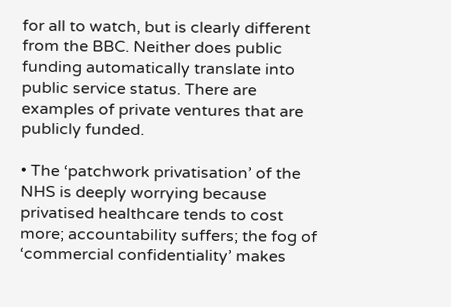for all to watch, but is clearly different from the BBC. Neither does public funding automatically translate into public service status. There are examples of private ventures that are publicly funded.

• The ‘patchwork privatisation’ of the NHS is deeply worrying because privatised healthcare tends to cost more; accountability suffers; the fog of ‘commercial confidentiality’ makes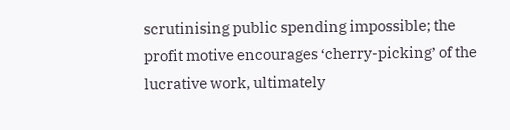scrutinising public spending impossible; the profit motive encourages ‘cherry-picking’ of the lucrative work, ultimately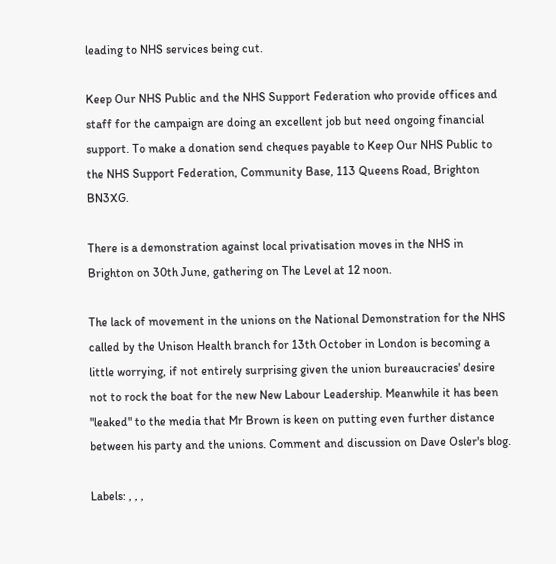leading to NHS services being cut.

Keep Our NHS Public and the NHS Support Federation who provide offices and staff for the campaign are doing an excellent job but need ongoing financial support. To make a donation send cheques payable to Keep Our NHS Public to the NHS Support Federation, Community Base, 113 Queens Road, Brighton BN3XG.

There is a demonstration against local privatisation moves in the NHS in Brighton on 30th June, gathering on The Level at 12 noon.

The lack of movement in the unions on the National Demonstration for the NHS called by the Unison Health branch for 13th October in London is becoming a little worrying, if not entirely surprising given the union bureaucracies' desire not to rock the boat for the new New Labour Leadership. Meanwhile it has been "leaked" to the media that Mr Brown is keen on putting even further distance between his party and the unions. Comment and discussion on Dave Osler's blog.

Labels: , , ,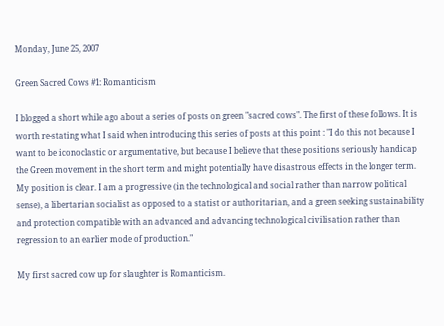Monday, June 25, 2007

Green Sacred Cows #1: Romanticism

I blogged a short while ago about a series of posts on green "sacred cows". The first of these follows. It is worth re-stating what I said when introducing this series of posts at this point : "I do this not because I want to be iconoclastic or argumentative, but because I believe that these positions seriously handicap the Green movement in the short term and might potentially have disastrous effects in the longer term.
My position is clear. I am a progressive (in the technological and social rather than narrow political sense), a libertarian socialist as opposed to a statist or authoritarian, and a green seeking sustainability and protection compatible with an advanced and advancing technological civilisation rather than regression to an earlier mode of production."

My first sacred cow up for slaughter is Romanticism.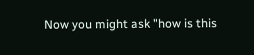Now you might ask "how is this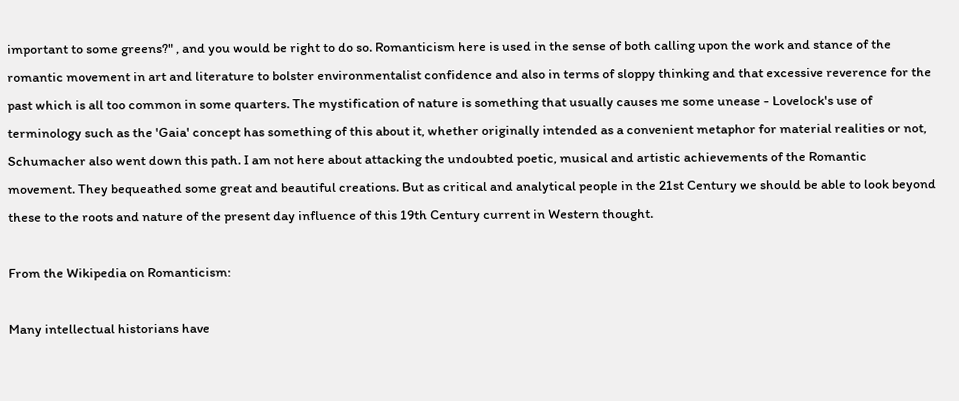important to some greens?" , and you would be right to do so. Romanticism here is used in the sense of both calling upon the work and stance of the romantic movement in art and literature to bolster environmentalist confidence and also in terms of sloppy thinking and that excessive reverence for the past which is all too common in some quarters. The mystification of nature is something that usually causes me some unease - Lovelock's use of terminology such as the 'Gaia' concept has something of this about it, whether originally intended as a convenient metaphor for material realities or not, Schumacher also went down this path. I am not here about attacking the undoubted poetic, musical and artistic achievements of the Romantic movement. They bequeathed some great and beautiful creations. But as critical and analytical people in the 21st Century we should be able to look beyond these to the roots and nature of the present day influence of this 19th Century current in Western thought.

From the Wikipedia on Romanticism:

Many intellectual historians have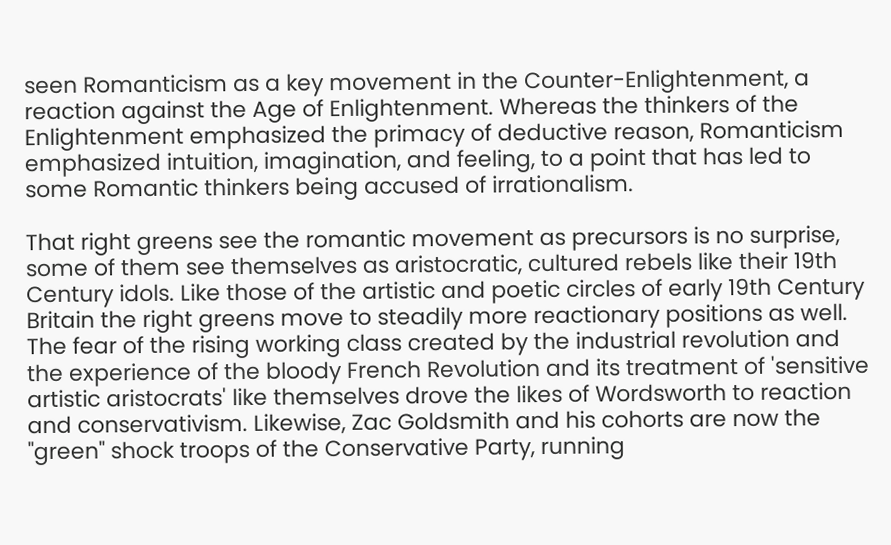seen Romanticism as a key movement in the Counter-Enlightenment, a reaction against the Age of Enlightenment. Whereas the thinkers of the Enlightenment emphasized the primacy of deductive reason, Romanticism emphasized intuition, imagination, and feeling, to a point that has led to some Romantic thinkers being accused of irrationalism.

That right greens see the romantic movement as precursors is no surprise, some of them see themselves as aristocratic, cultured rebels like their 19th Century idols. Like those of the artistic and poetic circles of early 19th Century Britain the right greens move to steadily more reactionary positions as well. The fear of the rising working class created by the industrial revolution and the experience of the bloody French Revolution and its treatment of 'sensitive artistic aristocrats' like themselves drove the likes of Wordsworth to reaction and conservativism. Likewise, Zac Goldsmith and his cohorts are now the "green" shock troops of the Conservative Party, running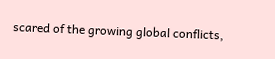scared of the growing global conflicts,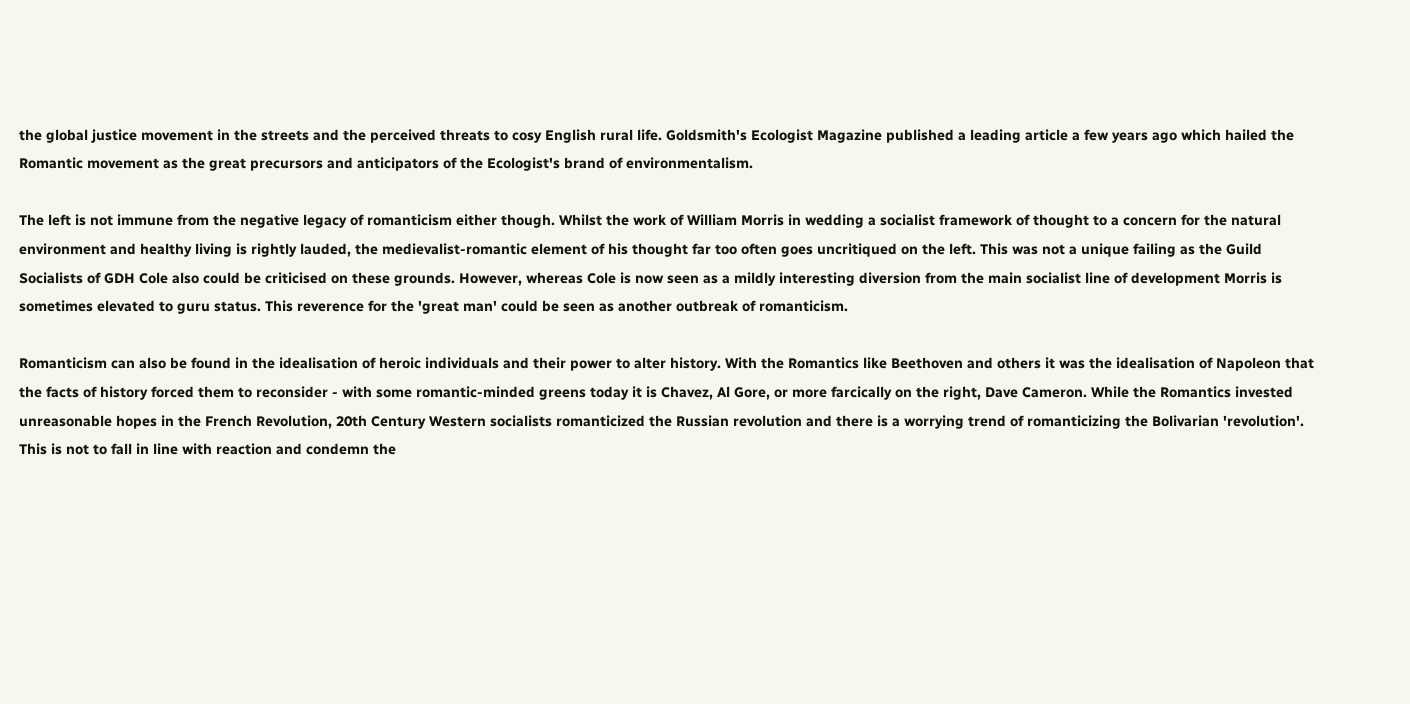the global justice movement in the streets and the perceived threats to cosy English rural life. Goldsmith's Ecologist Magazine published a leading article a few years ago which hailed the Romantic movement as the great precursors and anticipators of the Ecologist's brand of environmentalism.

The left is not immune from the negative legacy of romanticism either though. Whilst the work of William Morris in wedding a socialist framework of thought to a concern for the natural environment and healthy living is rightly lauded, the medievalist-romantic element of his thought far too often goes uncritiqued on the left. This was not a unique failing as the Guild Socialists of GDH Cole also could be criticised on these grounds. However, whereas Cole is now seen as a mildly interesting diversion from the main socialist line of development Morris is sometimes elevated to guru status. This reverence for the 'great man' could be seen as another outbreak of romanticism.

Romanticism can also be found in the idealisation of heroic individuals and their power to alter history. With the Romantics like Beethoven and others it was the idealisation of Napoleon that the facts of history forced them to reconsider - with some romantic-minded greens today it is Chavez, Al Gore, or more farcically on the right, Dave Cameron. While the Romantics invested unreasonable hopes in the French Revolution, 20th Century Western socialists romanticized the Russian revolution and there is a worrying trend of romanticizing the Bolivarian 'revolution'. This is not to fall in line with reaction and condemn the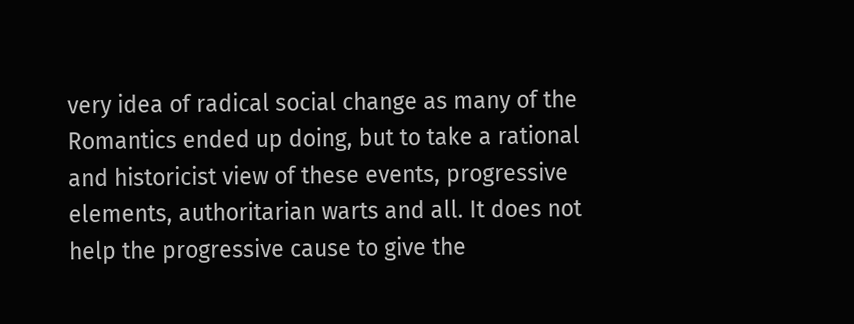very idea of radical social change as many of the Romantics ended up doing, but to take a rational and historicist view of these events, progressive elements, authoritarian warts and all. It does not help the progressive cause to give the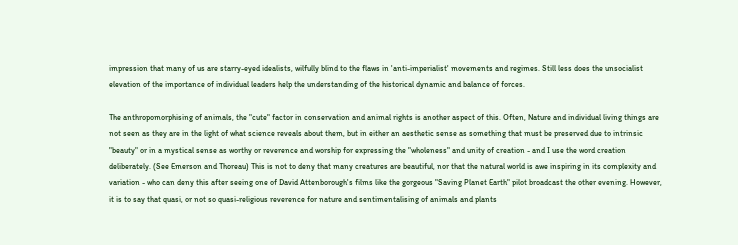impression that many of us are starry-eyed idealists, wilfully blind to the flaws in 'anti-imperialist' movements and regimes. Still less does the unsocialist elevation of the importance of individual leaders help the understanding of the historical dynamic and balance of forces.

The anthropomorphising of animals, the "cute" factor in conservation and animal rights is another aspect of this. Often, Nature and individual living things are not seen as they are in the light of what science reveals about them, but in either an aesthetic sense as something that must be preserved due to intrinsic "beauty" or in a mystical sense as worthy or reverence and worship for expressing the "wholeness" and unity of creation - and I use the word creation deliberately. (See Emerson and Thoreau) This is not to deny that many creatures are beautiful, nor that the natural world is awe inspiring in its complexity and variation - who can deny this after seeing one of David Attenborough's films like the gorgeous "Saving Planet Earth" pilot broadcast the other evening. However, it is to say that quasi, or not so quasi-religious reverence for nature and sentimentalising of animals and plants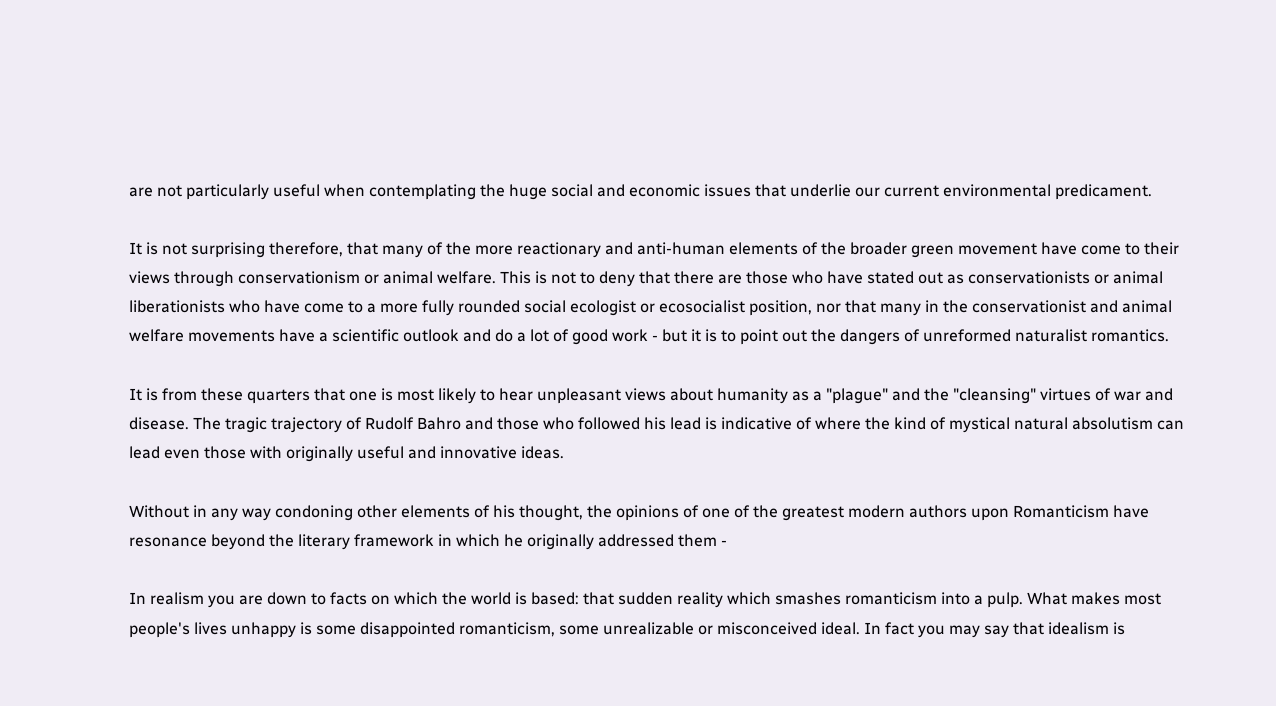are not particularly useful when contemplating the huge social and economic issues that underlie our current environmental predicament.

It is not surprising therefore, that many of the more reactionary and anti-human elements of the broader green movement have come to their views through conservationism or animal welfare. This is not to deny that there are those who have stated out as conservationists or animal liberationists who have come to a more fully rounded social ecologist or ecosocialist position, nor that many in the conservationist and animal welfare movements have a scientific outlook and do a lot of good work - but it is to point out the dangers of unreformed naturalist romantics.

It is from these quarters that one is most likely to hear unpleasant views about humanity as a "plague" and the "cleansing" virtues of war and disease. The tragic trajectory of Rudolf Bahro and those who followed his lead is indicative of where the kind of mystical natural absolutism can lead even those with originally useful and innovative ideas.

Without in any way condoning other elements of his thought, the opinions of one of the greatest modern authors upon Romanticism have resonance beyond the literary framework in which he originally addressed them -

In realism you are down to facts on which the world is based: that sudden reality which smashes romanticism into a pulp. What makes most people's lives unhappy is some disappointed romanticism, some unrealizable or misconceived ideal. In fact you may say that idealism is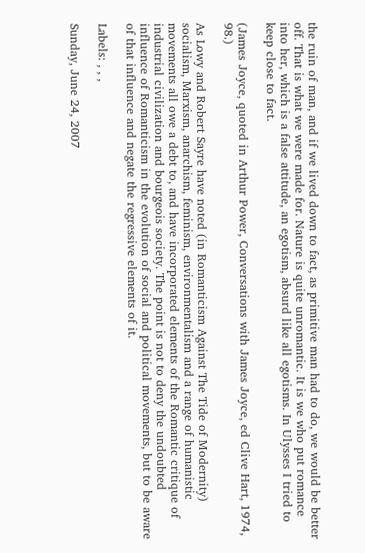the ruin of man, and if we lived down to fact, as primitive man had to do, we would be better off. That is what we were made for. Nature is quite unromantic. It is we who put romance into her, which is a false attitude, an egotism, absurd like all egotisms. In Ulysses I tried to keep close to fact.

(James Joyce, quoted in Arthur Power, Conversations with James Joyce, ed Clive Hart, 1974, 98.)

As Lowy and Robert Sayre have noted (in Romanticism Against The Tide of Modernity) socialism, Marxism, anarchism, feminism, environmentalism and a range of humanistic movements all owe a debt to, and have incorporated elements of the Romantic critique of industrial civilization and bourgeois society. The point is not to deny the undoubted influence of Romanticism in the evolution of social and political movements, but to be aware of that influence and negate the regressive elements of it.

Labels: , , ,

Sunday, June 24, 2007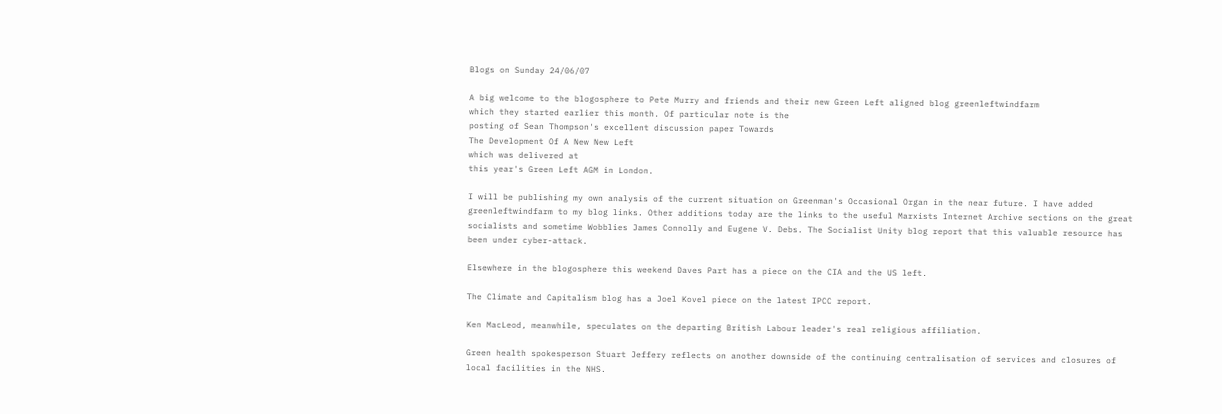Blogs on Sunday 24/06/07

A big welcome to the blogosphere to Pete Murry and friends and their new Green Left aligned blog greenleftwindfarm
which they started earlier this month. Of particular note is the
posting of Sean Thompson's excellent discussion paper Towards
The Development Of A New New Left
which was delivered at
this year's Green Left AGM in London.

I will be publishing my own analysis of the current situation on Greenman's Occasional Organ in the near future. I have added greenleftwindfarm to my blog links. Other additions today are the links to the useful Marxists Internet Archive sections on the great socialists and sometime Wobblies James Connolly and Eugene V. Debs. The Socialist Unity blog report that this valuable resource has been under cyber-attack.

Elsewhere in the blogosphere this weekend Daves Part has a piece on the CIA and the US left.

The Climate and Capitalism blog has a Joel Kovel piece on the latest IPCC report.

Ken MacLeod, meanwhile, speculates on the departing British Labour leader's real religious affiliation.

Green health spokesperson Stuart Jeffery reflects on another downside of the continuing centralisation of services and closures of local facilities in the NHS.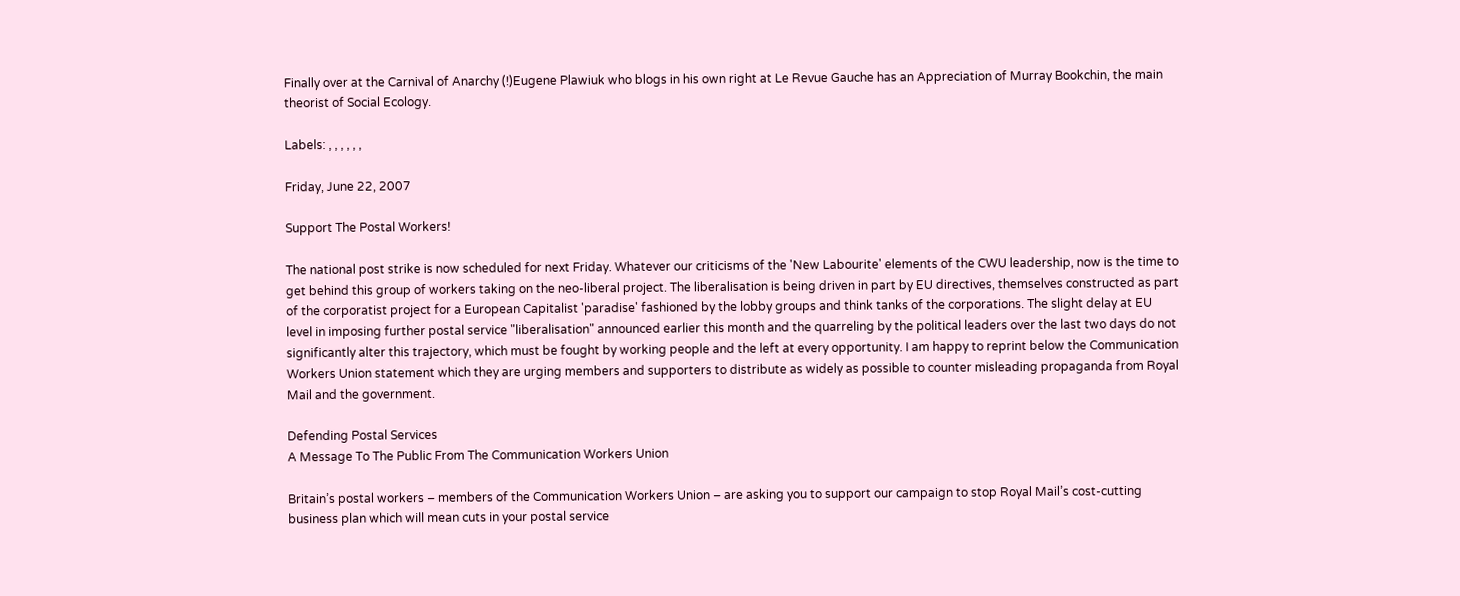Finally over at the Carnival of Anarchy (!)Eugene Plawiuk who blogs in his own right at Le Revue Gauche has an Appreciation of Murray Bookchin, the main theorist of Social Ecology.

Labels: , , , , , ,

Friday, June 22, 2007

Support The Postal Workers!

The national post strike is now scheduled for next Friday. Whatever our criticisms of the 'New Labourite' elements of the CWU leadership, now is the time to get behind this group of workers taking on the neo-liberal project. The liberalisation is being driven in part by EU directives, themselves constructed as part of the corporatist project for a European Capitalist 'paradise' fashioned by the lobby groups and think tanks of the corporations. The slight delay at EU level in imposing further postal service "liberalisation" announced earlier this month and the quarreling by the political leaders over the last two days do not significantly alter this trajectory, which must be fought by working people and the left at every opportunity. I am happy to reprint below the Communication Workers Union statement which they are urging members and supporters to distribute as widely as possible to counter misleading propaganda from Royal Mail and the government.

Defending Postal Services
A Message To The Public From The Communication Workers Union

Britain’s postal workers – members of the Communication Workers Union – are asking you to support our campaign to stop Royal Mail’s cost-cutting business plan which will mean cuts in your postal service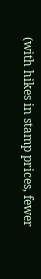(with hikes in stamp prices, fewer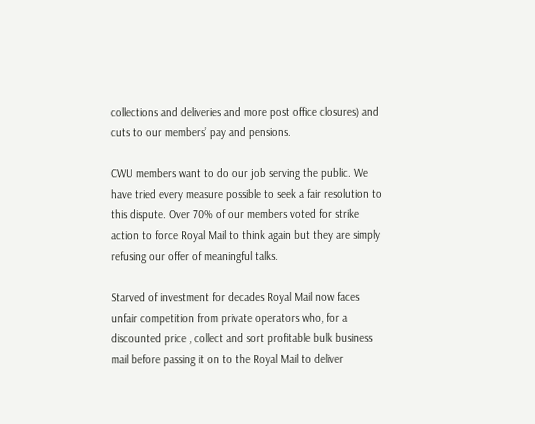collections and deliveries and more post office closures) and cuts to our members’ pay and pensions.

CWU members want to do our job serving the public. We have tried every measure possible to seek a fair resolution to this dispute. Over 70% of our members voted for strike action to force Royal Mail to think again but they are simply refusing our offer of meaningful talks.

Starved of investment for decades Royal Mail now faces unfair competition from private operators who, for a discounted price , collect and sort profitable bulk business mail before passing it on to the Royal Mail to deliver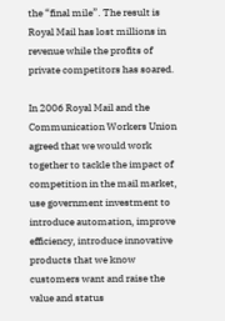the “final mile”. The result is Royal Mail has lost millions in revenue while the profits of private competitors has soared.

In 2006 Royal Mail and the Communication Workers Union agreed that we would work together to tackle the impact of competition in the mail market, use government investment to introduce automation, improve efficiency, introduce innovative products that we know customers want and raise the value and status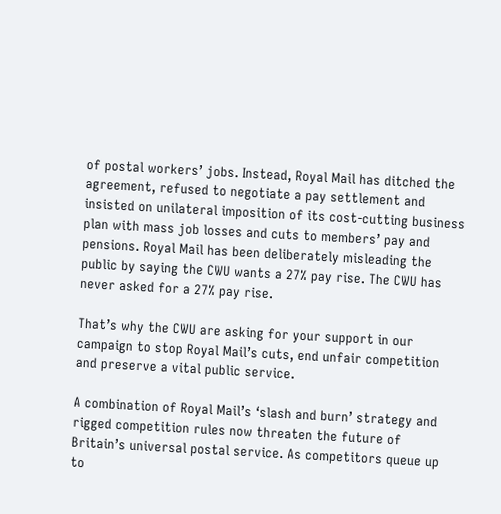of postal workers’ jobs. Instead, Royal Mail has ditched the agreement, refused to negotiate a pay settlement and insisted on unilateral imposition of its cost-cutting business plan with mass job losses and cuts to members’ pay and pensions. Royal Mail has been deliberately misleading the public by saying the CWU wants a 27% pay rise. The CWU has never asked for a 27% pay rise.

That’s why the CWU are asking for your support in our campaign to stop Royal Mail’s cuts, end unfair competition and preserve a vital public service.

A combination of Royal Mail’s ‘slash and burn’ strategy and rigged competition rules now threaten the future of Britain’s universal postal service. As competitors queue up to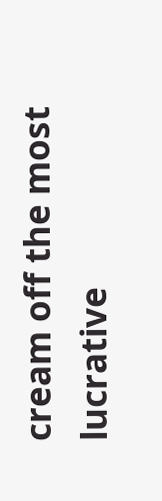cream off the most lucrative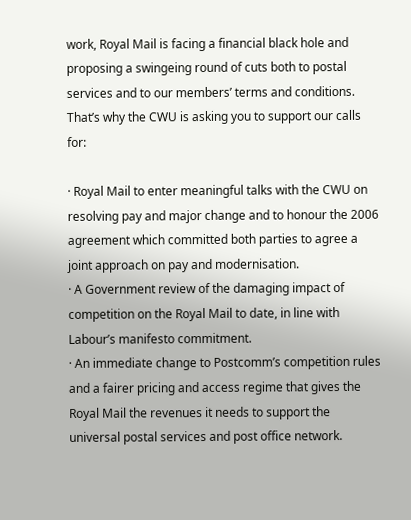work, Royal Mail is facing a financial black hole and proposing a swingeing round of cuts both to postal services and to our members’ terms and conditions. That’s why the CWU is asking you to support our calls for:

· Royal Mail to enter meaningful talks with the CWU on resolving pay and major change and to honour the 2006 agreement which committed both parties to agree a joint approach on pay and modernisation.
· A Government review of the damaging impact of competition on the Royal Mail to date, in line with Labour’s manifesto commitment.
· An immediate change to Postcomm’s competition rules and a fairer pricing and access regime that gives the Royal Mail the revenues it needs to support the universal postal services and post office network.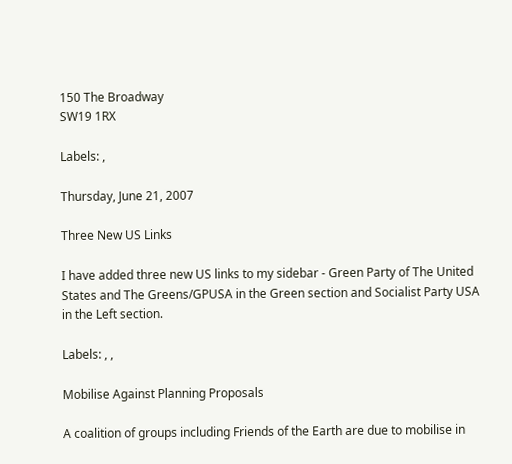150 The Broadway
SW19 1RX

Labels: ,

Thursday, June 21, 2007

Three New US Links

I have added three new US links to my sidebar - Green Party of The United States and The Greens/GPUSA in the Green section and Socialist Party USA in the Left section.

Labels: , ,

Mobilise Against Planning Proposals

A coalition of groups including Friends of the Earth are due to mobilise in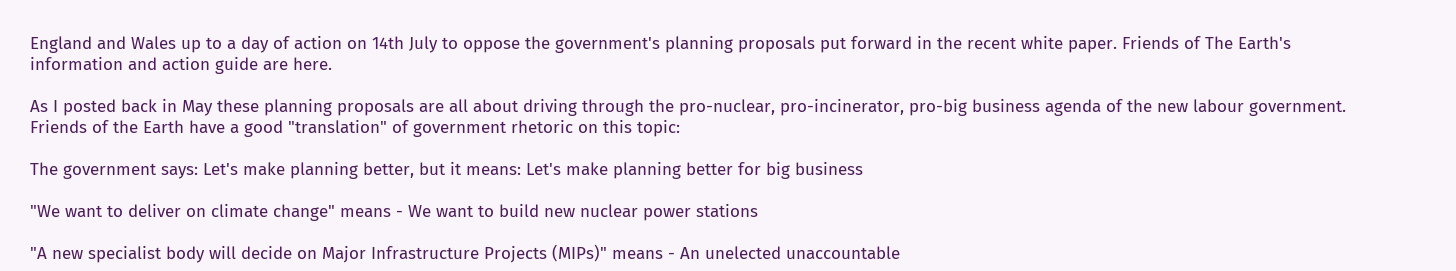England and Wales up to a day of action on 14th July to oppose the government's planning proposals put forward in the recent white paper. Friends of The Earth's information and action guide are here.

As I posted back in May these planning proposals are all about driving through the pro-nuclear, pro-incinerator, pro-big business agenda of the new labour government. Friends of the Earth have a good "translation" of government rhetoric on this topic:

The government says: Let's make planning better, but it means: Let's make planning better for big business

"We want to deliver on climate change" means - We want to build new nuclear power stations

"A new specialist body will decide on Major Infrastructure Projects (MIPs)" means - An unelected unaccountable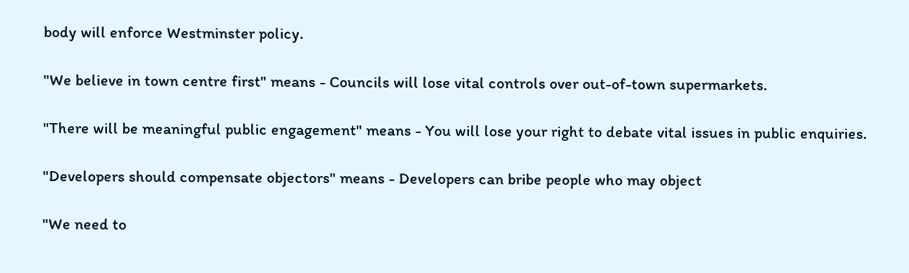body will enforce Westminster policy.

"We believe in town centre first" means - Councils will lose vital controls over out-of-town supermarkets.

"There will be meaningful public engagement" means - You will lose your right to debate vital issues in public enquiries.

"Developers should compensate objectors" means - Developers can bribe people who may object

"We need to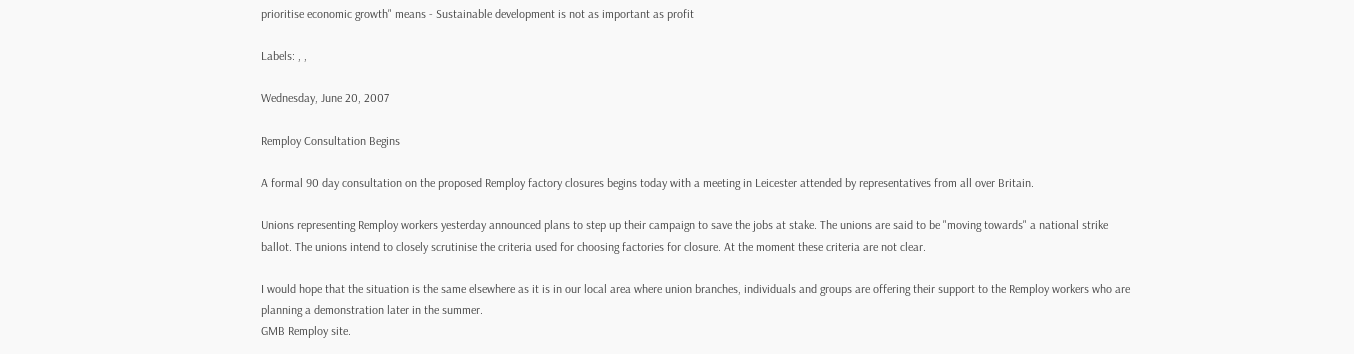prioritise economic growth" means - Sustainable development is not as important as profit

Labels: , ,

Wednesday, June 20, 2007

Remploy Consultation Begins

A formal 90 day consultation on the proposed Remploy factory closures begins today with a meeting in Leicester attended by representatives from all over Britain.

Unions representing Remploy workers yesterday announced plans to step up their campaign to save the jobs at stake. The unions are said to be "moving towards" a national strike ballot. The unions intend to closely scrutinise the criteria used for choosing factories for closure. At the moment these criteria are not clear.

I would hope that the situation is the same elsewhere as it is in our local area where union branches, individuals and groups are offering their support to the Remploy workers who are planning a demonstration later in the summer.
GMB Remploy site.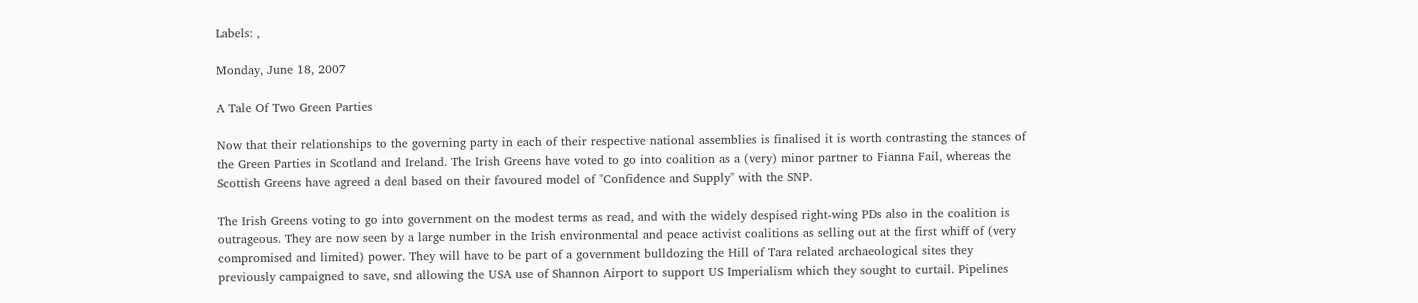Labels: ,

Monday, June 18, 2007

A Tale Of Two Green Parties

Now that their relationships to the governing party in each of their respective national assemblies is finalised it is worth contrasting the stances of the Green Parties in Scotland and Ireland. The Irish Greens have voted to go into coalition as a (very) minor partner to Fianna Fail, whereas the Scottish Greens have agreed a deal based on their favoured model of "Confidence and Supply" with the SNP.

The Irish Greens voting to go into government on the modest terms as read, and with the widely despised right-wing PDs also in the coalition is outrageous. They are now seen by a large number in the Irish environmental and peace activist coalitions as selling out at the first whiff of (very compromised and limited) power. They will have to be part of a government bulldozing the Hill of Tara related archaeological sites they previously campaigned to save, snd allowing the USA use of Shannon Airport to support US Imperialism which they sought to curtail. Pipelines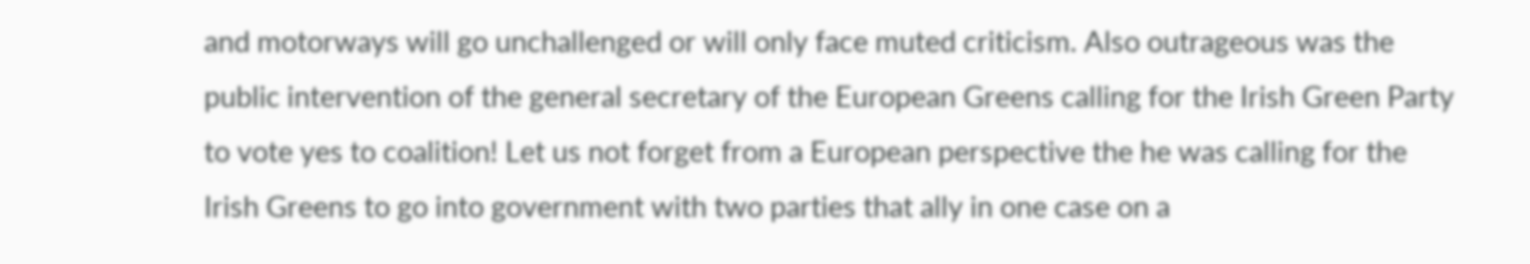and motorways will go unchallenged or will only face muted criticism. Also outrageous was the public intervention of the general secretary of the European Greens calling for the Irish Green Party to vote yes to coalition! Let us not forget from a European perspective the he was calling for the Irish Greens to go into government with two parties that ally in one case on a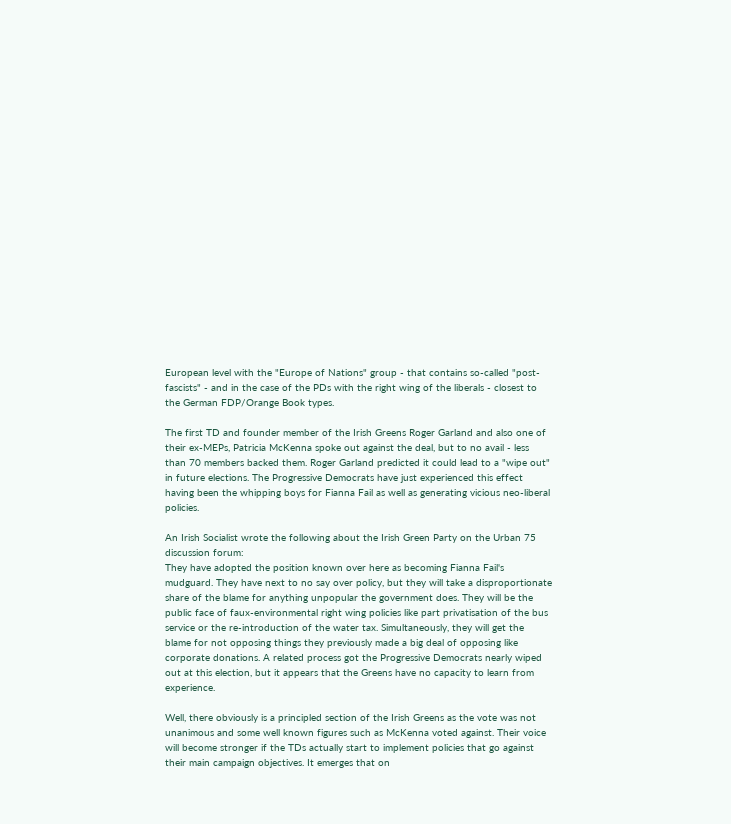European level with the "Europe of Nations" group - that contains so-called "post-fascists" - and in the case of the PDs with the right wing of the liberals - closest to the German FDP/Orange Book types.

The first TD and founder member of the Irish Greens Roger Garland and also one of their ex-MEPs, Patricia McKenna spoke out against the deal, but to no avail - less than 70 members backed them. Roger Garland predicted it could lead to a "wipe out" in future elections. The Progressive Democrats have just experienced this effect having been the whipping boys for Fianna Fail as well as generating vicious neo-liberal policies.

An Irish Socialist wrote the following about the Irish Green Party on the Urban 75 discussion forum:
They have adopted the position known over here as becoming Fianna Fail's mudguard. They have next to no say over policy, but they will take a disproportionate share of the blame for anything unpopular the government does. They will be the public face of faux-environmental right wing policies like part privatisation of the bus service or the re-introduction of the water tax. Simultaneously, they will get the blame for not opposing things they previously made a big deal of opposing like corporate donations. A related process got the Progressive Democrats nearly wiped out at this election, but it appears that the Greens have no capacity to learn from experience.

Well, there obviously is a principled section of the Irish Greens as the vote was not unanimous and some well known figures such as McKenna voted against. Their voice will become stronger if the TDs actually start to implement policies that go against their main campaign objectives. It emerges that on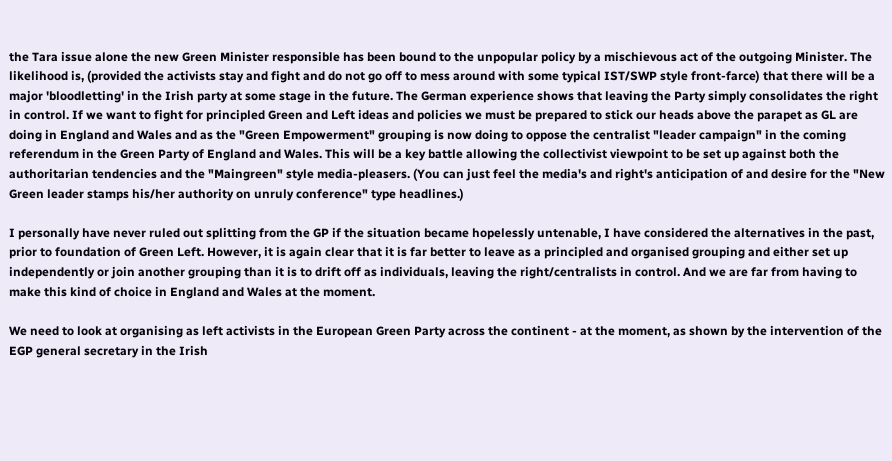the Tara issue alone the new Green Minister responsible has been bound to the unpopular policy by a mischievous act of the outgoing Minister. The likelihood is, (provided the activists stay and fight and do not go off to mess around with some typical IST/SWP style front-farce) that there will be a major 'bloodletting' in the Irish party at some stage in the future. The German experience shows that leaving the Party simply consolidates the right in control. If we want to fight for principled Green and Left ideas and policies we must be prepared to stick our heads above the parapet as GL are doing in England and Wales and as the "Green Empowerment" grouping is now doing to oppose the centralist "leader campaign" in the coming referendum in the Green Party of England and Wales. This will be a key battle allowing the collectivist viewpoint to be set up against both the authoritarian tendencies and the "Maingreen" style media-pleasers. (You can just feel the media's and right's anticipation of and desire for the "New Green leader stamps his/her authority on unruly conference" type headlines.)

I personally have never ruled out splitting from the GP if the situation became hopelessly untenable, I have considered the alternatives in the past, prior to foundation of Green Left. However, it is again clear that it is far better to leave as a principled and organised grouping and either set up independently or join another grouping than it is to drift off as individuals, leaving the right/centralists in control. And we are far from having to make this kind of choice in England and Wales at the moment.

We need to look at organising as left activists in the European Green Party across the continent - at the moment, as shown by the intervention of the EGP general secretary in the Irish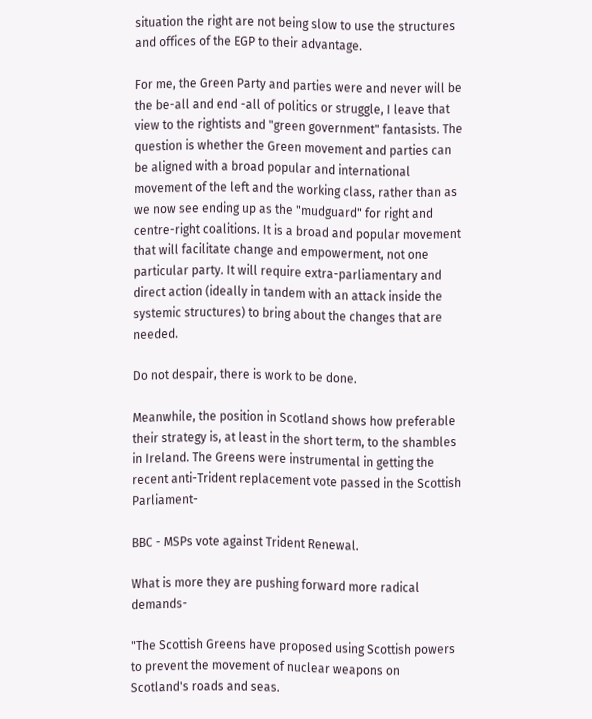situation the right are not being slow to use the structures and offices of the EGP to their advantage.

For me, the Green Party and parties were and never will be the be-all and end -all of politics or struggle, I leave that view to the rightists and "green government" fantasists. The question is whether the Green movement and parties can be aligned with a broad popular and international movement of the left and the working class, rather than as we now see ending up as the "mudguard" for right and centre-right coalitions. It is a broad and popular movement that will facilitate change and empowerment, not one particular party. It will require extra-parliamentary and direct action (ideally in tandem with an attack inside the systemic structures) to bring about the changes that are needed.

Do not despair, there is work to be done.

Meanwhile, the position in Scotland shows how preferable their strategy is, at least in the short term, to the shambles in Ireland. The Greens were instrumental in getting the recent anti-Trident replacement vote passed in the Scottish Parliament-

BBC - MSPs vote against Trident Renewal.

What is more they are pushing forward more radical demands-

"The Scottish Greens have proposed using Scottish powers to prevent the movement of nuclear weapons on Scotland's roads and seas.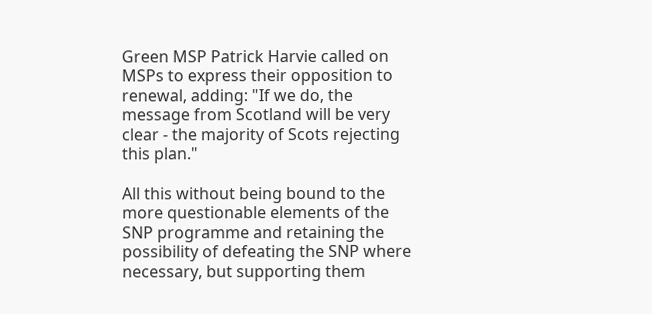Green MSP Patrick Harvie called on MSPs to express their opposition to renewal, adding: "If we do, the message from Scotland will be very clear - the majority of Scots rejecting this plan."

All this without being bound to the more questionable elements of the SNP programme and retaining the possibility of defeating the SNP where necessary, but supporting them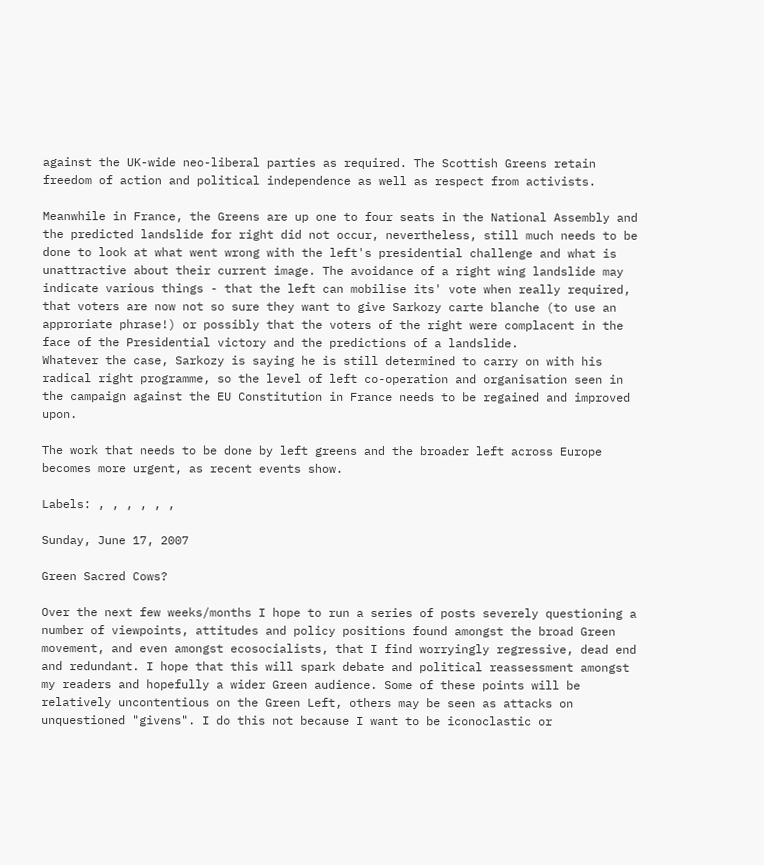against the UK-wide neo-liberal parties as required. The Scottish Greens retain freedom of action and political independence as well as respect from activists.

Meanwhile in France, the Greens are up one to four seats in the National Assembly and the predicted landslide for right did not occur, nevertheless, still much needs to be done to look at what went wrong with the left's presidential challenge and what is unattractive about their current image. The avoidance of a right wing landslide may indicate various things - that the left can mobilise its' vote when really required, that voters are now not so sure they want to give Sarkozy carte blanche (to use an approriate phrase!) or possibly that the voters of the right were complacent in the face of the Presidential victory and the predictions of a landslide.
Whatever the case, Sarkozy is saying he is still determined to carry on with his radical right programme, so the level of left co-operation and organisation seen in the campaign against the EU Constitution in France needs to be regained and improved upon.

The work that needs to be done by left greens and the broader left across Europe becomes more urgent, as recent events show.

Labels: , , , , , ,

Sunday, June 17, 2007

Green Sacred Cows?

Over the next few weeks/months I hope to run a series of posts severely questioning a number of viewpoints, attitudes and policy positions found amongst the broad Green movement, and even amongst ecosocialists, that I find worryingly regressive, dead end and redundant. I hope that this will spark debate and political reassessment amongst my readers and hopefully a wider Green audience. Some of these points will be relatively uncontentious on the Green Left, others may be seen as attacks on unquestioned "givens". I do this not because I want to be iconoclastic or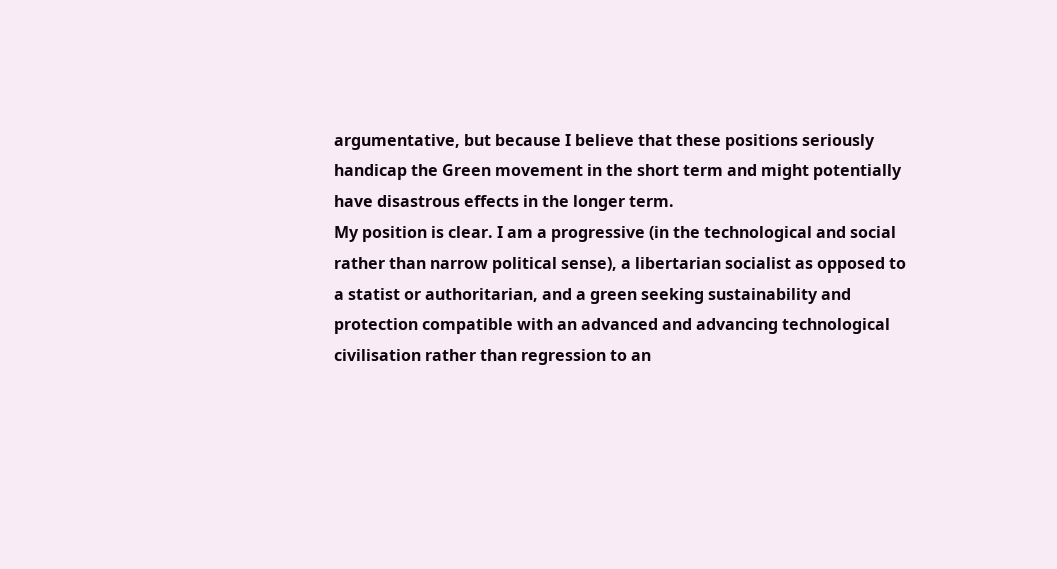argumentative, but because I believe that these positions seriously handicap the Green movement in the short term and might potentially have disastrous effects in the longer term.
My position is clear. I am a progressive (in the technological and social rather than narrow political sense), a libertarian socialist as opposed to a statist or authoritarian, and a green seeking sustainability and protection compatible with an advanced and advancing technological civilisation rather than regression to an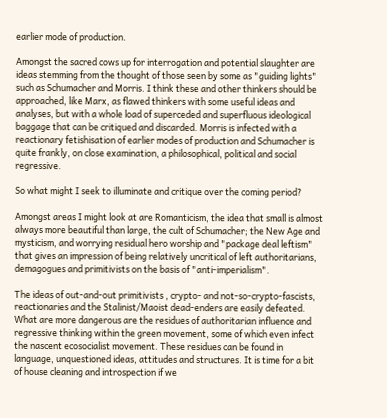earlier mode of production.

Amongst the sacred cows up for interrogation and potential slaughter are ideas stemming from the thought of those seen by some as "guiding lights" such as Schumacher and Morris. I think these and other thinkers should be approached, like Marx, as flawed thinkers with some useful ideas and analyses, but with a whole load of superceded and superfluous ideological baggage that can be critiqued and discarded. Morris is infected with a reactionary fetishisation of earlier modes of production and Schumacher is quite frankly, on close examination, a philosophical, political and social regressive.

So what might I seek to illuminate and critique over the coming period?

Amongst areas I might look at are Romanticism, the idea that small is almost always more beautiful than large, the cult of Schumacher; the New Age and mysticism, and worrying residual hero worship and "package deal leftism" that gives an impression of being relatively uncritical of left authoritarians, demagogues and primitivists on the basis of "anti-imperialism".

The ideas of out-and-out primitivists , crypto- and not-so-crypto-fascists, reactionaries and the Stalinist/Maoist dead-enders are easily defeated. What are more dangerous are the residues of authoritarian influence and regressive thinking within the green movement, some of which even infect the nascent ecosocialist movement. These residues can be found in language, unquestioned ideas, attitudes and structures. It is time for a bit of house cleaning and introspection if we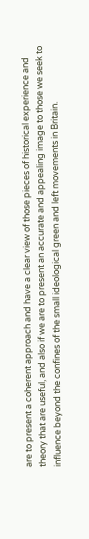are to present a coherent approach and have a clear view of those pieces of historical experience and theory that are useful, and also if we are to present an accurate and appealing image to those we seek to influence beyond the confines of the small ideological green and left movements in Britain.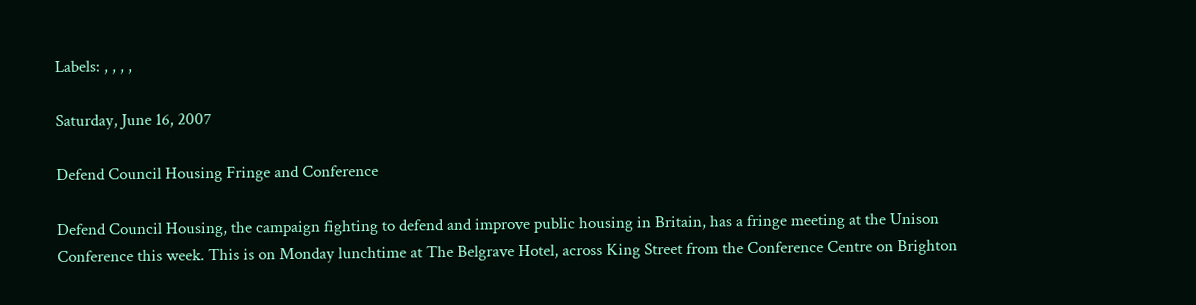Labels: , , , ,

Saturday, June 16, 2007

Defend Council Housing Fringe and Conference

Defend Council Housing, the campaign fighting to defend and improve public housing in Britain, has a fringe meeting at the Unison Conference this week. This is on Monday lunchtime at The Belgrave Hotel, across King Street from the Conference Centre on Brighton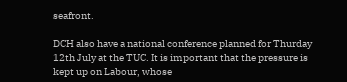seafront.

DCH also have a national conference planned for Thurday 12th July at the TUC. It is important that the pressure is kept up on Labour, whose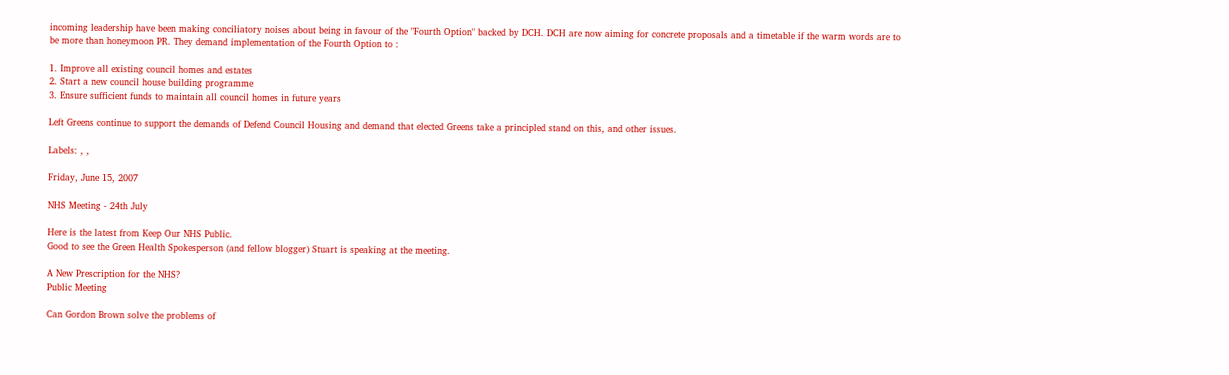incoming leadership have been making conciliatory noises about being in favour of the "Fourth Option" backed by DCH. DCH are now aiming for concrete proposals and a timetable if the warm words are to be more than honeymoon PR. They demand implementation of the Fourth Option to :

1. Improve all existing council homes and estates
2. Start a new council house building programme
3. Ensure sufficient funds to maintain all council homes in future years

Left Greens continue to support the demands of Defend Council Housing and demand that elected Greens take a principled stand on this, and other issues.

Labels: , ,

Friday, June 15, 2007

NHS Meeting - 24th July

Here is the latest from Keep Our NHS Public.
Good to see the Green Health Spokesperson (and fellow blogger) Stuart is speaking at the meeting.

A New Prescription for the NHS?
Public Meeting

Can Gordon Brown solve the problems of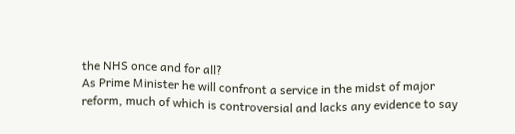the NHS once and for all?
As Prime Minister he will confront a service in the midst of major
reform, much of which is controversial and lacks any evidence to say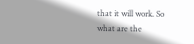that it will work. So what are the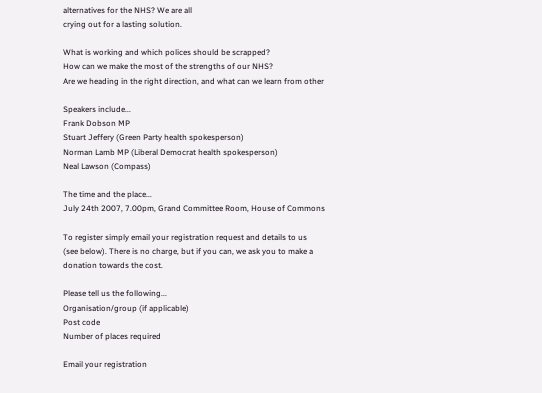alternatives for the NHS? We are all
crying out for a lasting solution.

What is working and which polices should be scrapped?
How can we make the most of the strengths of our NHS?
Are we heading in the right direction, and what can we learn from other

Speakers include...
Frank Dobson MP
Stuart Jeffery (Green Party health spokesperson)
Norman Lamb MP (Liberal Democrat health spokesperson)
Neal Lawson (Compass)

The time and the place...
July 24th 2007, 7.00pm, Grand Committee Room, House of Commons

To register simply email your registration request and details to us
(see below). There is no charge, but if you can, we ask you to make a
donation towards the cost.

Please tell us the following...
Organisation/group (if applicable)
Post code
Number of places required

Email your registration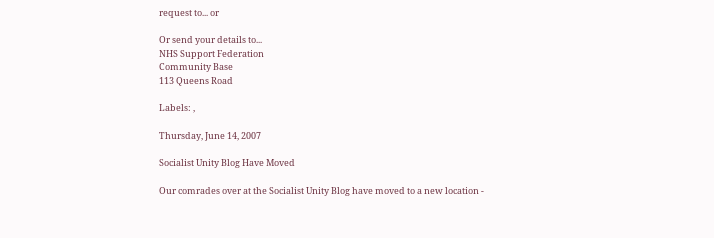request to... or

Or send your details to...
NHS Support Federation
Community Base
113 Queens Road

Labels: ,

Thursday, June 14, 2007

Socialist Unity Blog Have Moved

Our comrades over at the Socialist Unity Blog have moved to a new location -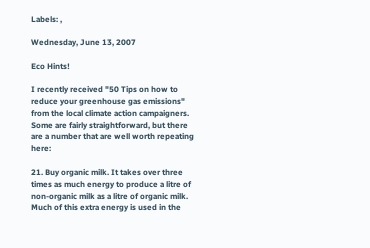Labels: ,

Wednesday, June 13, 2007

Eco Hints!

I recently received "50 Tips on how to reduce your greenhouse gas emissions" from the local climate action campaigners. Some are fairly straightforward, but there are a number that are well worth repeating here:

21. Buy organic milk. It takes over three times as much energy to produce a litre of non-organic milk as a litre of organic milk. Much of this extra energy is used in the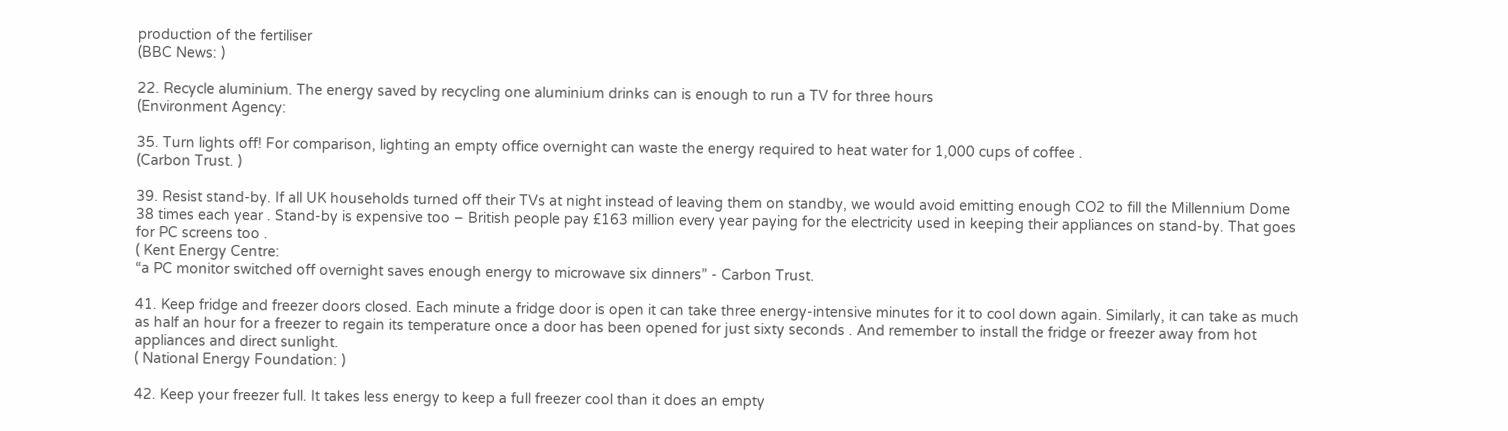production of the fertiliser
(BBC News: )

22. Recycle aluminium. The energy saved by recycling one aluminium drinks can is enough to run a TV for three hours
(Environment Agency:

35. Turn lights off! For comparison, lighting an empty office overnight can waste the energy required to heat water for 1,000 cups of coffee .
(Carbon Trust. )

39. Resist stand-by. If all UK households turned off their TVs at night instead of leaving them on standby, we would avoid emitting enough CO2 to fill the Millennium Dome 38 times each year . Stand-by is expensive too – British people pay £163 million every year paying for the electricity used in keeping their appliances on stand-by. That goes for PC screens too .
( Kent Energy Centre:
“a PC monitor switched off overnight saves enough energy to microwave six dinners” - Carbon Trust.

41. Keep fridge and freezer doors closed. Each minute a fridge door is open it can take three energy-intensive minutes for it to cool down again. Similarly, it can take as much as half an hour for a freezer to regain its temperature once a door has been opened for just sixty seconds . And remember to install the fridge or freezer away from hot appliances and direct sunlight.
( National Energy Foundation: )

42. Keep your freezer full. It takes less energy to keep a full freezer cool than it does an empty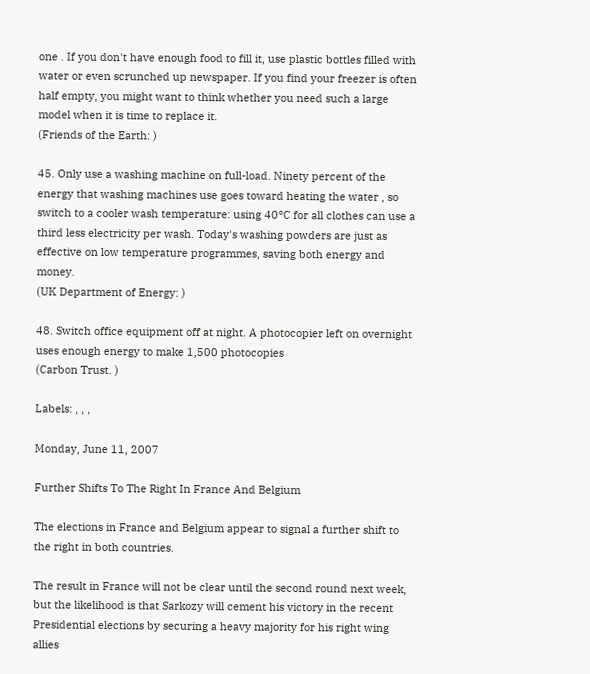one . If you don't have enough food to fill it, use plastic bottles filled with water or even scrunched up newspaper. If you find your freezer is often half empty, you might want to think whether you need such a large model when it is time to replace it.
(Friends of the Earth: )

45. Only use a washing machine on full-load. Ninety percent of the energy that washing machines use goes toward heating the water , so switch to a cooler wash temperature: using 40°C for all clothes can use a third less electricity per wash. Today's washing powders are just as effective on low temperature programmes, saving both energy and money.
(UK Department of Energy: )

48. Switch office equipment off at night. A photocopier left on overnight uses enough energy to make 1,500 photocopies
(Carbon Trust. )

Labels: , , ,

Monday, June 11, 2007

Further Shifts To The Right In France And Belgium

The elections in France and Belgium appear to signal a further shift to the right in both countries.

The result in France will not be clear until the second round next week, but the likelihood is that Sarkozy will cement his victory in the recent Presidential elections by securing a heavy majority for his right wing allies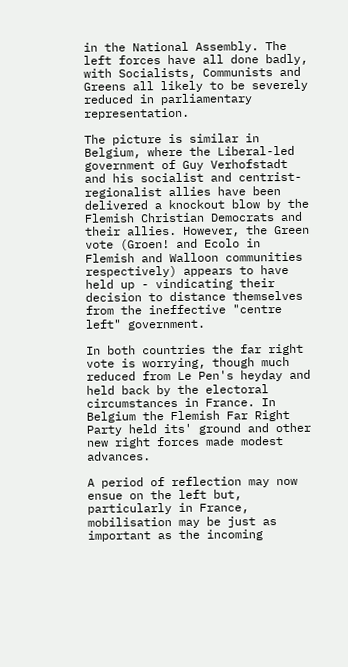in the National Assembly. The left forces have all done badly, with Socialists, Communists and Greens all likely to be severely reduced in parliamentary representation.

The picture is similar in Belgium, where the Liberal-led government of Guy Verhofstadt and his socialist and centrist-regionalist allies have been delivered a knockout blow by the Flemish Christian Democrats and their allies. However, the Green vote (Groen! and Ecolo in Flemish and Walloon communities respectively) appears to have held up - vindicating their decision to distance themselves from the ineffective "centre left" government.

In both countries the far right vote is worrying, though much reduced from Le Pen's heyday and held back by the electoral circumstances in France. In Belgium the Flemish Far Right Party held its' ground and other new right forces made modest advances.

A period of reflection may now ensue on the left but, particularly in France, mobilisation may be just as important as the incoming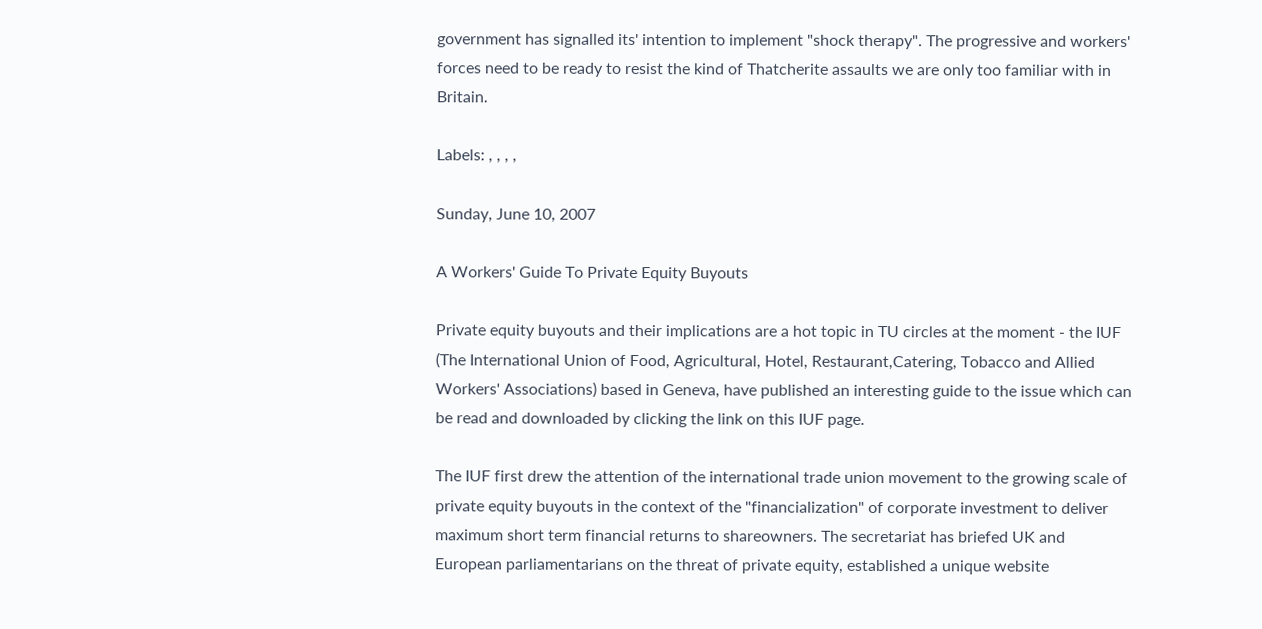government has signalled its' intention to implement "shock therapy". The progressive and workers' forces need to be ready to resist the kind of Thatcherite assaults we are only too familiar with in Britain.

Labels: , , , ,

Sunday, June 10, 2007

A Workers' Guide To Private Equity Buyouts

Private equity buyouts and their implications are a hot topic in TU circles at the moment - the IUF (The International Union of Food, Agricultural, Hotel, Restaurant,Catering, Tobacco and Allied Workers' Associations) based in Geneva, have published an interesting guide to the issue which can be read and downloaded by clicking the link on this IUF page.

The IUF first drew the attention of the international trade union movement to the growing scale of private equity buyouts in the context of the "financialization" of corporate investment to deliver maximum short term financial returns to shareowners. The secretariat has briefed UK and European parliamentarians on the threat of private equity, established a unique website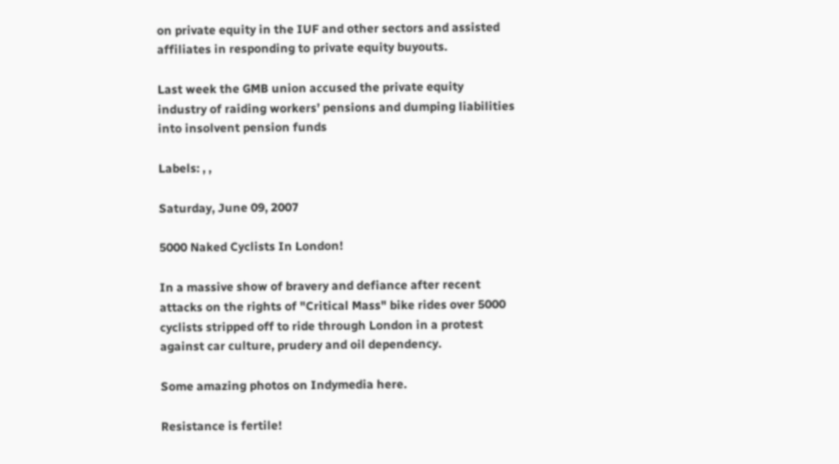on private equity in the IUF and other sectors and assisted affiliates in responding to private equity buyouts.

Last week the GMB union accused the private equity industry of raiding workers’ pensions and dumping liabilities into insolvent pension funds

Labels: , ,

Saturday, June 09, 2007

5000 Naked Cyclists In London!

In a massive show of bravery and defiance after recent attacks on the rights of "Critical Mass" bike rides over 5000 cyclists stripped off to ride through London in a protest against car culture, prudery and oil dependency.

Some amazing photos on Indymedia here.

Resistance is fertile!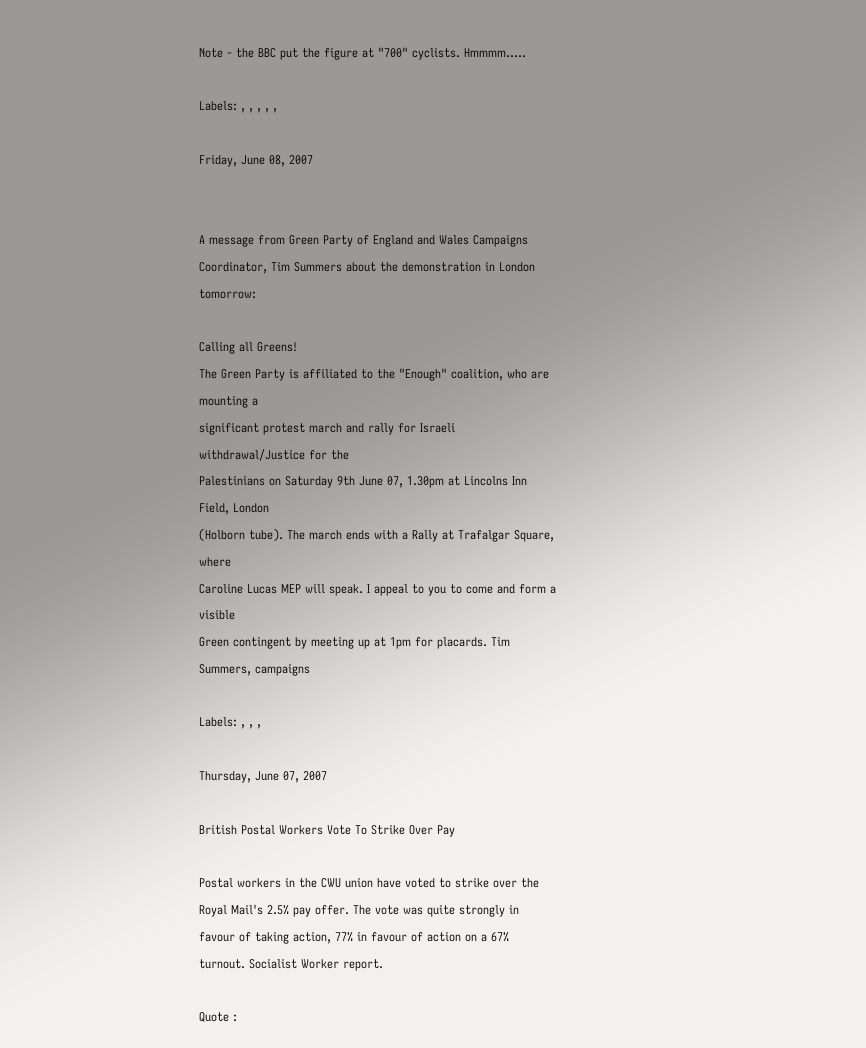Note - the BBC put the figure at "700" cyclists. Hmmmm.....

Labels: , , , , ,

Friday, June 08, 2007


A message from Green Party of England and Wales Campaigns Coordinator, Tim Summers about the demonstration in London tomorrow:

Calling all Greens!
The Green Party is affiliated to the "Enough" coalition, who are mounting a
significant protest march and rally for Israeli withdrawal/Justice for the
Palestinians on Saturday 9th June 07, 1.30pm at Lincolns Inn Field, London
(Holborn tube). The march ends with a Rally at Trafalgar Square, where
Caroline Lucas MEP will speak. I appeal to you to come and form a visible
Green contingent by meeting up at 1pm for placards. Tim Summers, campaigns

Labels: , , ,

Thursday, June 07, 2007

British Postal Workers Vote To Strike Over Pay

Postal workers in the CWU union have voted to strike over the Royal Mail's 2.5% pay offer. The vote was quite strongly in favour of taking action, 77% in favour of action on a 67% turnout. Socialist Worker report.

Quote :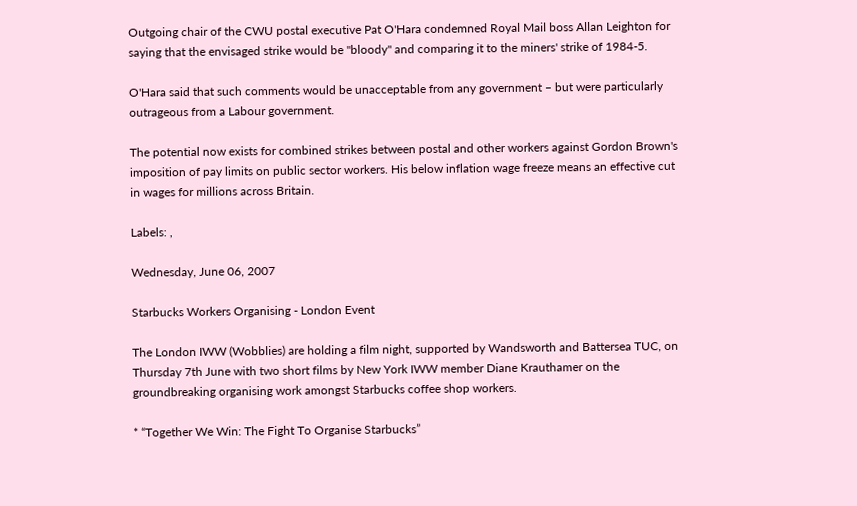Outgoing chair of the CWU postal executive Pat O'Hara condemned Royal Mail boss Allan Leighton for saying that the envisaged strike would be "bloody" and comparing it to the miners' strike of 1984-5.

O'Hara said that such comments would be unacceptable from any government – but were particularly outrageous from a Labour government.

The potential now exists for combined strikes between postal and other workers against Gordon Brown's imposition of pay limits on public sector workers. His below inflation wage freeze means an effective cut in wages for millions across Britain.

Labels: ,

Wednesday, June 06, 2007

Starbucks Workers Organising - London Event

The London IWW (Wobblies) are holding a film night, supported by Wandsworth and Battersea TUC, on Thursday 7th June with two short films by New York IWW member Diane Krauthamer on the groundbreaking organising work amongst Starbucks coffee shop workers.

* “Together We Win: The Fight To Organise Starbucks”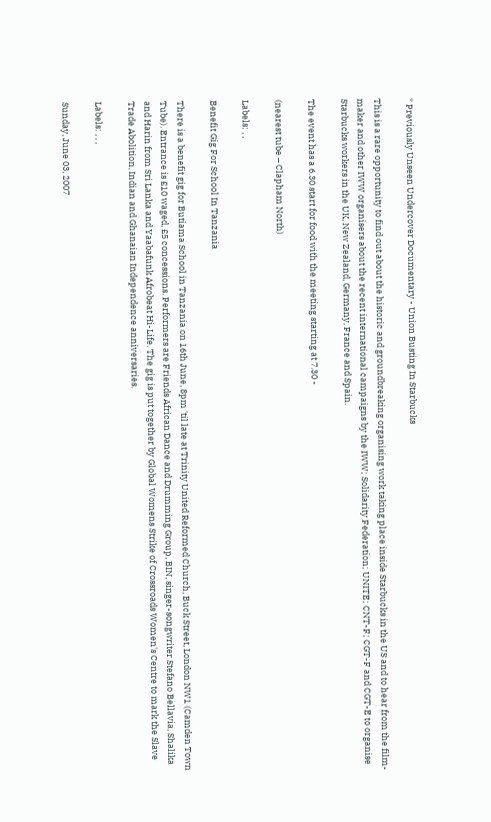* Previously Unseen Undercover Documentary - Union Busting In Starbucks

This is a rare opportunity to find out about the historic and groundbreaking organising work taking place inside Starbucks in the US and to hear from the film-maker and other IWW organisers about the recent international campaigns by the IWW; Solidarity Federation; UNITE; CNT-F; CGT-F and CGT-E to organise Starbucks workers in the UK, New Zealand, Germany, France and Spain.

The event has a 6.30 start for food with the meeting starting at 7.30 -

(nearest tube – Clapham North)

Labels: , ,

Benefit Gig For School In Tanzania

There is a benefit gig for Butiama School in Tanzania on 16th June, 8pm 'til late at Trinity United Reformed Church, Buck Street, London NW1 (Camden Town Tube). Entrance is £10 waged, £5 concessions. Performers are Friends African Dance and Drumming Group, BIN, singer-songwriter Stefano Bellavia, Shalika and Harin from Sri Lanka and Yaabafunk Afrobeat Hi-Life. The gig is put together by Global Womens Strike of Crossroads Women's Centre to mark the Slave Trade Abolition, Indian and Ghanaian Independence anniversaries.

Labels: , , ,

Sunday, June 03, 2007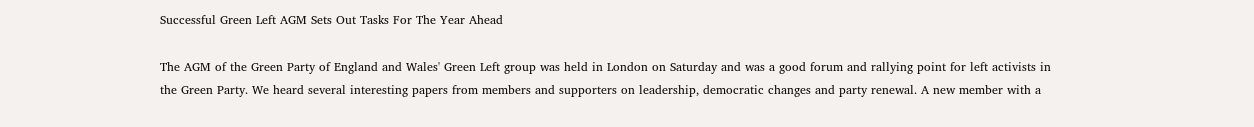Successful Green Left AGM Sets Out Tasks For The Year Ahead

The AGM of the Green Party of England and Wales' Green Left group was held in London on Saturday and was a good forum and rallying point for left activists in the Green Party. We heard several interesting papers from members and supporters on leadership, democratic changes and party renewal. A new member with a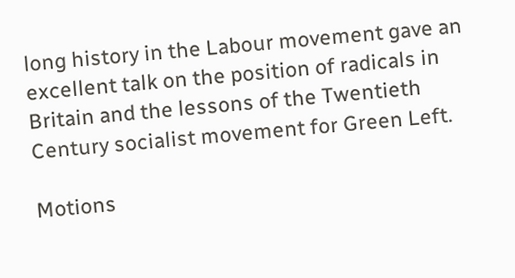long history in the Labour movement gave an excellent talk on the position of radicals in Britain and the lessons of the Twentieth Century socialist movement for Green Left.

Motions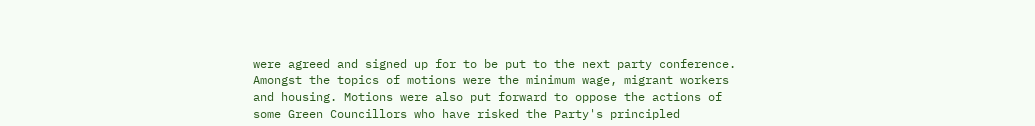were agreed and signed up for to be put to the next party conference. Amongst the topics of motions were the minimum wage, migrant workers and housing. Motions were also put forward to oppose the actions of some Green Councillors who have risked the Party's principled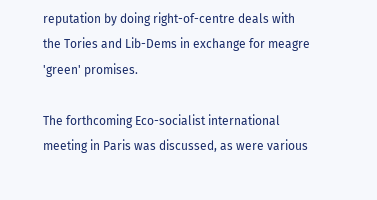reputation by doing right-of-centre deals with the Tories and Lib-Dems in exchange for meagre 'green' promises.

The forthcoming Eco-socialist international meeting in Paris was discussed, as were various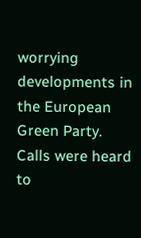worrying developments in the European Green Party. Calls were heard to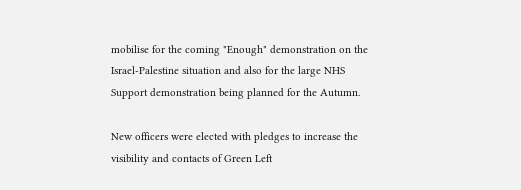mobilise for the coming "Enough" demonstration on the Israel-Palestine situation and also for the large NHS Support demonstration being planned for the Autumn.

New officers were elected with pledges to increase the visibility and contacts of Green Left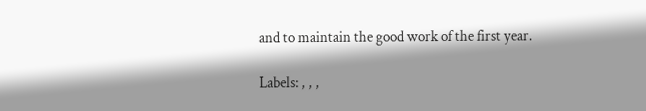and to maintain the good work of the first year.

Labels: , , ,